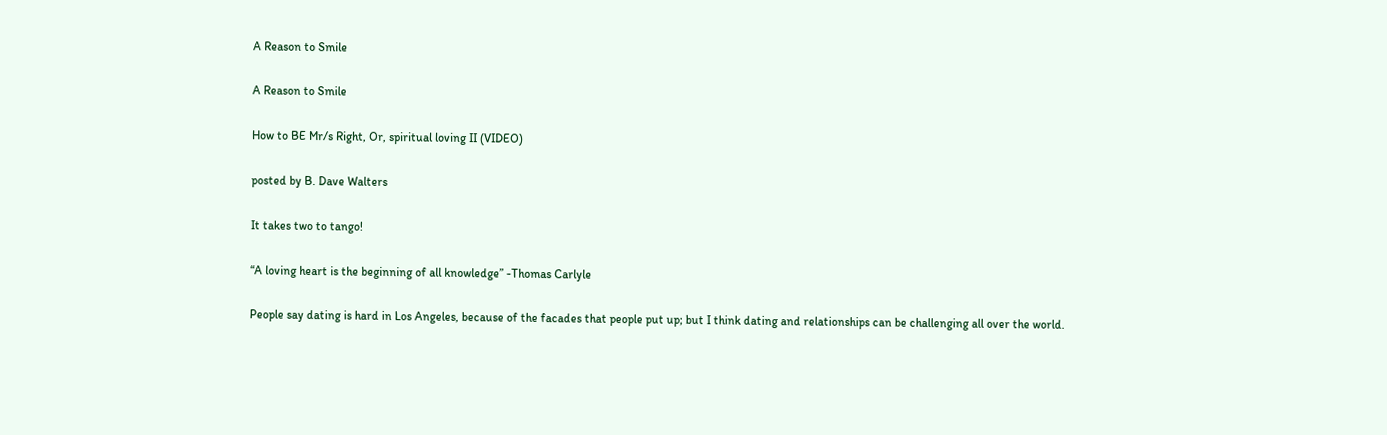A Reason to Smile

A Reason to Smile

How to BE Mr/s Right, Or, spiritual loving II (VIDEO)

posted by B. Dave Walters

It takes two to tango!

“A loving heart is the beginning of all knowledge” -Thomas Carlyle

People say dating is hard in Los Angeles, because of the facades that people put up; but I think dating and relationships can be challenging all over the world.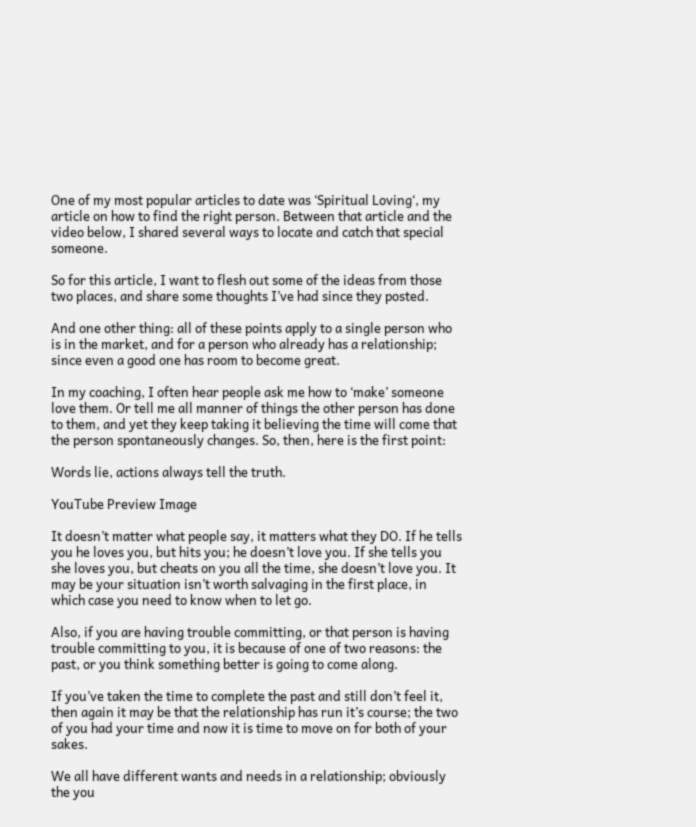One of my most popular articles to date was ‘Spiritual Loving‘, my article on how to find the right person. Between that article and the video below, I shared several ways to locate and catch that special someone.

So for this article, I want to flesh out some of the ideas from those two places, and share some thoughts I’ve had since they posted.

And one other thing: all of these points apply to a single person who is in the market, and for a person who already has a relationship; since even a good one has room to become great.

In my coaching, I often hear people ask me how to ‘make’ someone love them. Or tell me all manner of things the other person has done to them, and yet they keep taking it believing the time will come that the person spontaneously changes. So, then, here is the first point:

Words lie, actions always tell the truth.

YouTube Preview Image

It doesn’t matter what people say, it matters what they DO. If he tells you he loves you, but hits you; he doesn’t love you. If she tells you she loves you, but cheats on you all the time, she doesn’t love you. It may be your situation isn’t worth salvaging in the first place, in which case you need to know when to let go.

Also, if you are having trouble committing, or that person is having trouble committing to you, it is because of one of two reasons: the past, or you think something better is going to come along.

If you’ve taken the time to complete the past and still don’t feel it, then again it may be that the relationship has run it’s course; the two of you had your time and now it is time to move on for both of your sakes.

We all have different wants and needs in a relationship; obviously the you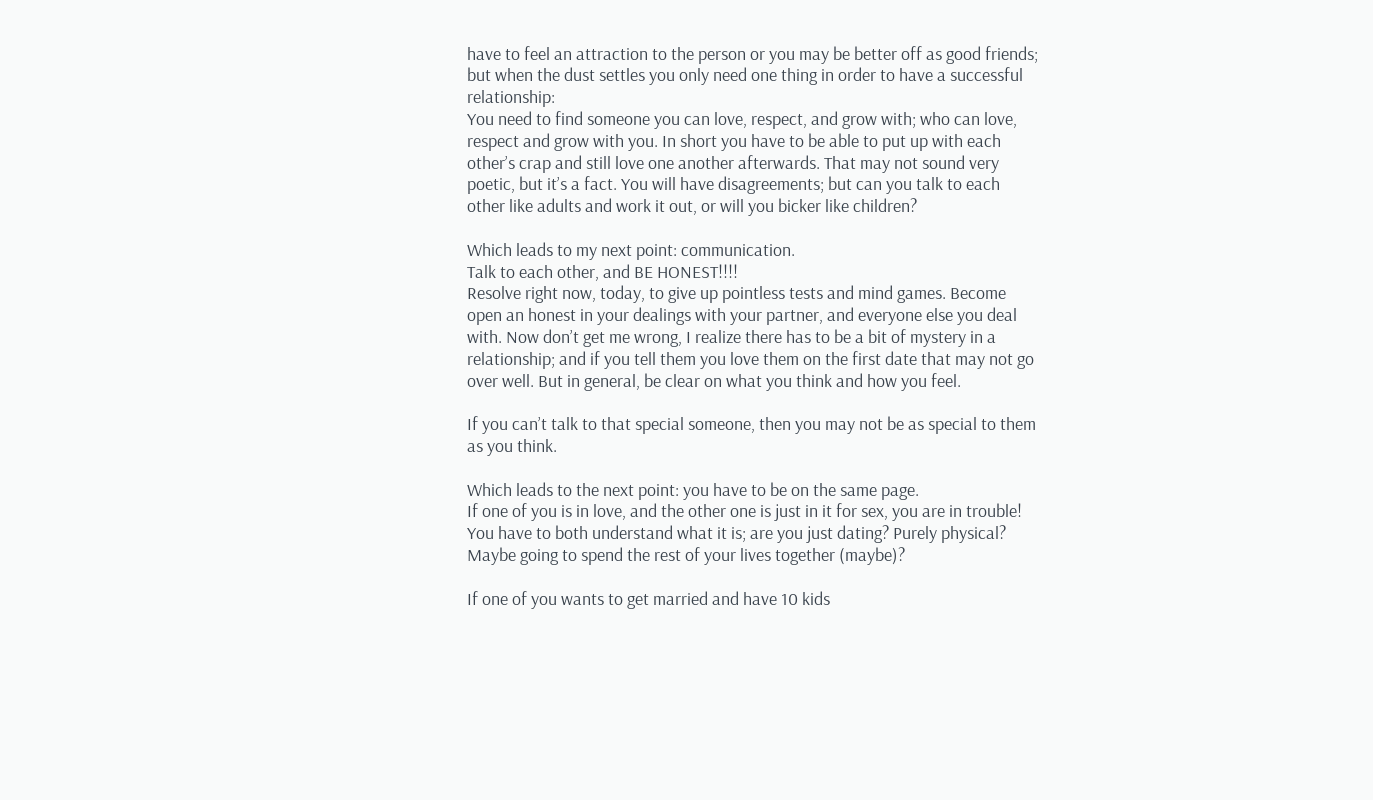have to feel an attraction to the person or you may be better off as good friends; but when the dust settles you only need one thing in order to have a successful relationship:
You need to find someone you can love, respect, and grow with; who can love, respect and grow with you. In short you have to be able to put up with each other’s crap and still love one another afterwards. That may not sound very poetic, but it’s a fact. You will have disagreements; but can you talk to each other like adults and work it out, or will you bicker like children?

Which leads to my next point: communication.
Talk to each other, and BE HONEST!!!!
Resolve right now, today, to give up pointless tests and mind games. Become open an honest in your dealings with your partner, and everyone else you deal with. Now don’t get me wrong, I realize there has to be a bit of mystery in a relationship; and if you tell them you love them on the first date that may not go over well. But in general, be clear on what you think and how you feel.

If you can’t talk to that special someone, then you may not be as special to them as you think.

Which leads to the next point: you have to be on the same page.
If one of you is in love, and the other one is just in it for sex, you are in trouble! You have to both understand what it is; are you just dating? Purely physical? Maybe going to spend the rest of your lives together (maybe)?

If one of you wants to get married and have 10 kids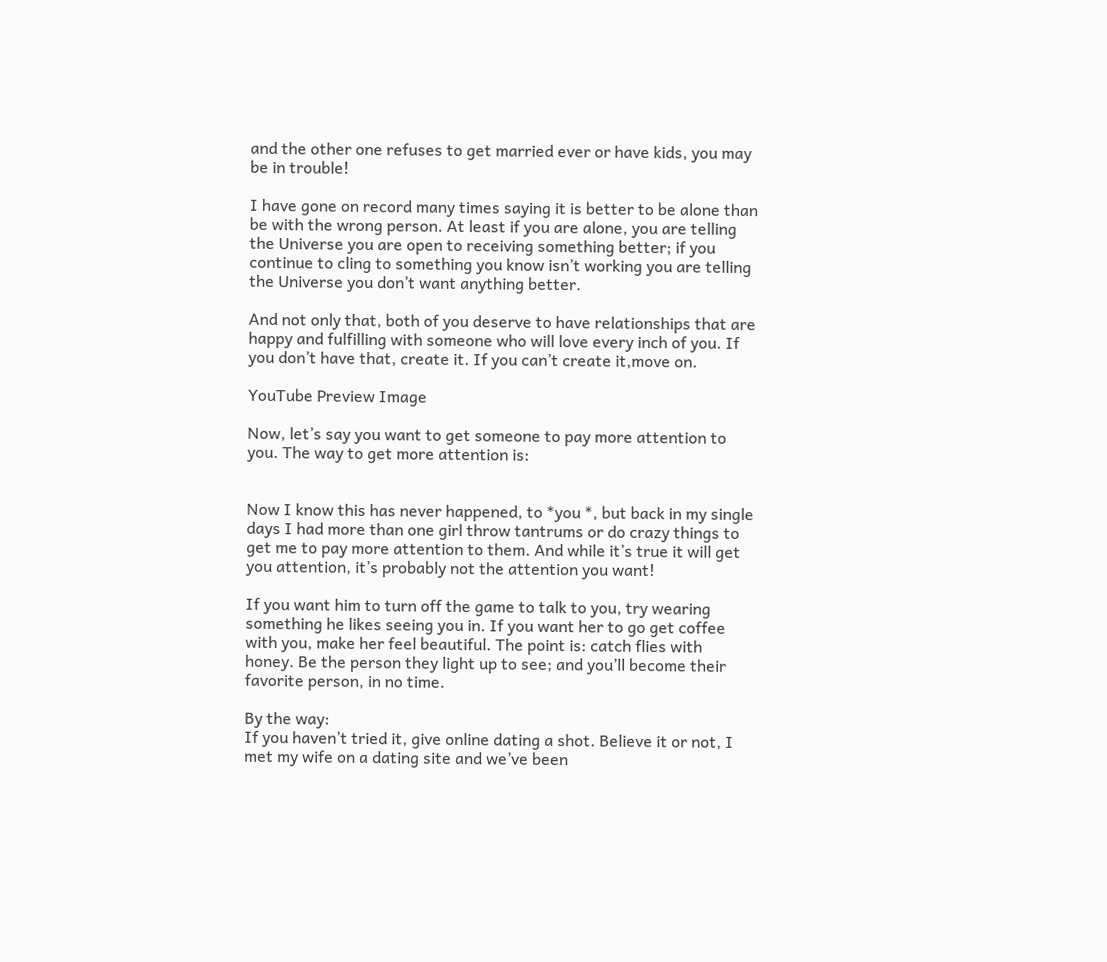and the other one refuses to get married ever or have kids, you may be in trouble!

I have gone on record many times saying it is better to be alone than be with the wrong person. At least if you are alone, you are telling the Universe you are open to receiving something better; if you continue to cling to something you know isn’t working you are telling the Universe you don’t want anything better.

And not only that, both of you deserve to have relationships that are happy and fulfilling with someone who will love every inch of you. If you don’t have that, create it. If you can’t create it,move on.

YouTube Preview Image

Now, let’s say you want to get someone to pay more attention to you. The way to get more attention is:


Now I know this has never happened, to *you *, but back in my single days I had more than one girl throw tantrums or do crazy things to get me to pay more attention to them. And while it’s true it will get you attention, it’s probably not the attention you want!

If you want him to turn off the game to talk to you, try wearing something he likes seeing you in. If you want her to go get coffee with you, make her feel beautiful. The point is: catch flies with honey. Be the person they light up to see; and you’ll become their favorite person, in no time.

By the way:
If you haven’t tried it, give online dating a shot. Believe it or not, I met my wife on a dating site and we’ve been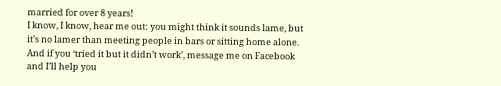married for over 8 years!
I know, I know, hear me out: you might think it sounds lame, but it’s no lamer than meeting people in bars or sitting home alone. And if you ‘tried it but it didn’t work’, message me on Facebook  and I’ll help you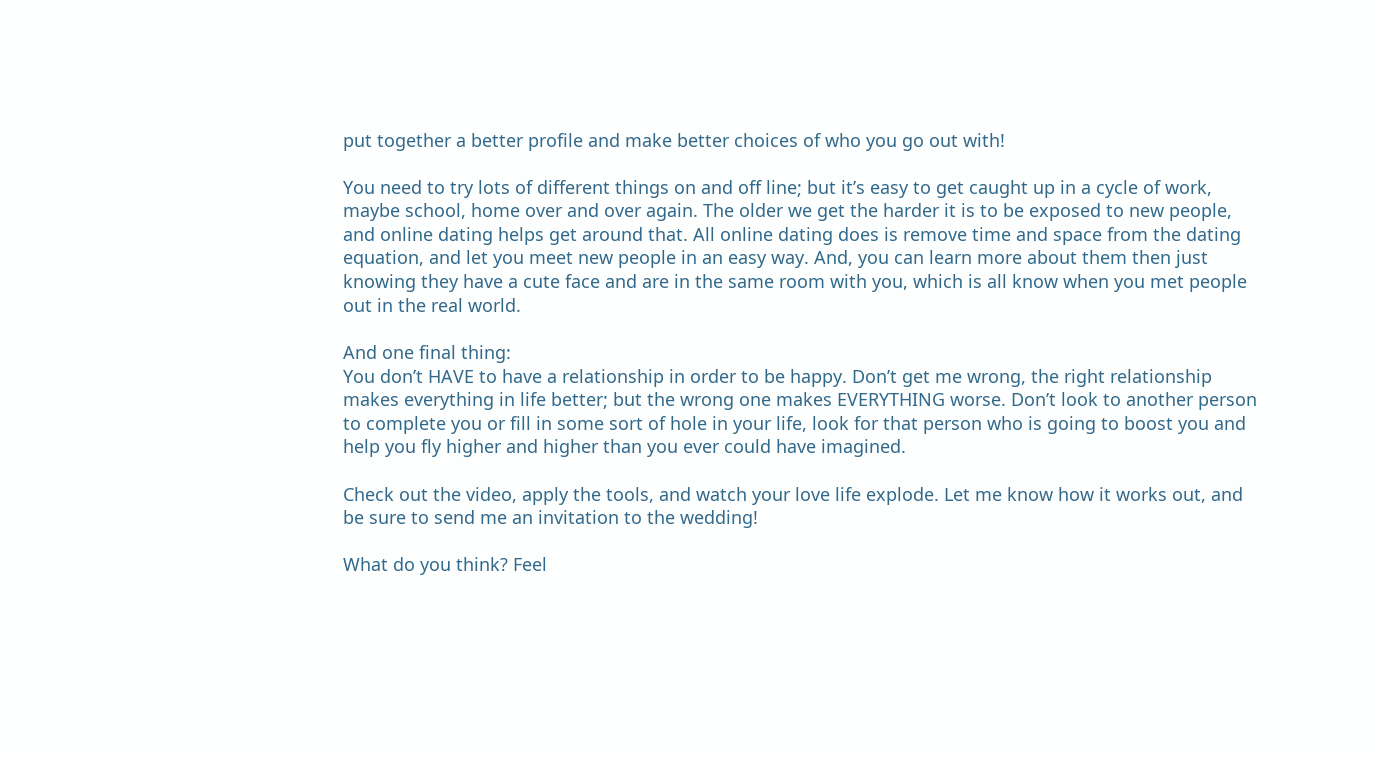put together a better profile and make better choices of who you go out with!

You need to try lots of different things on and off line; but it’s easy to get caught up in a cycle of work, maybe school, home over and over again. The older we get the harder it is to be exposed to new people, and online dating helps get around that. All online dating does is remove time and space from the dating equation, and let you meet new people in an easy way. And, you can learn more about them then just knowing they have a cute face and are in the same room with you, which is all know when you met people out in the real world.

And one final thing:
You don’t HAVE to have a relationship in order to be happy. Don’t get me wrong, the right relationship makes everything in life better; but the wrong one makes EVERYTHING worse. Don’t look to another person to complete you or fill in some sort of hole in your life, look for that person who is going to boost you and help you fly higher and higher than you ever could have imagined.

Check out the video, apply the tools, and watch your love life explode. Let me know how it works out, and be sure to send me an invitation to the wedding!

What do you think? Feel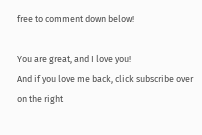free to comment down below!

You are great, and I love you!
And if you love me back, click subscribe over on the right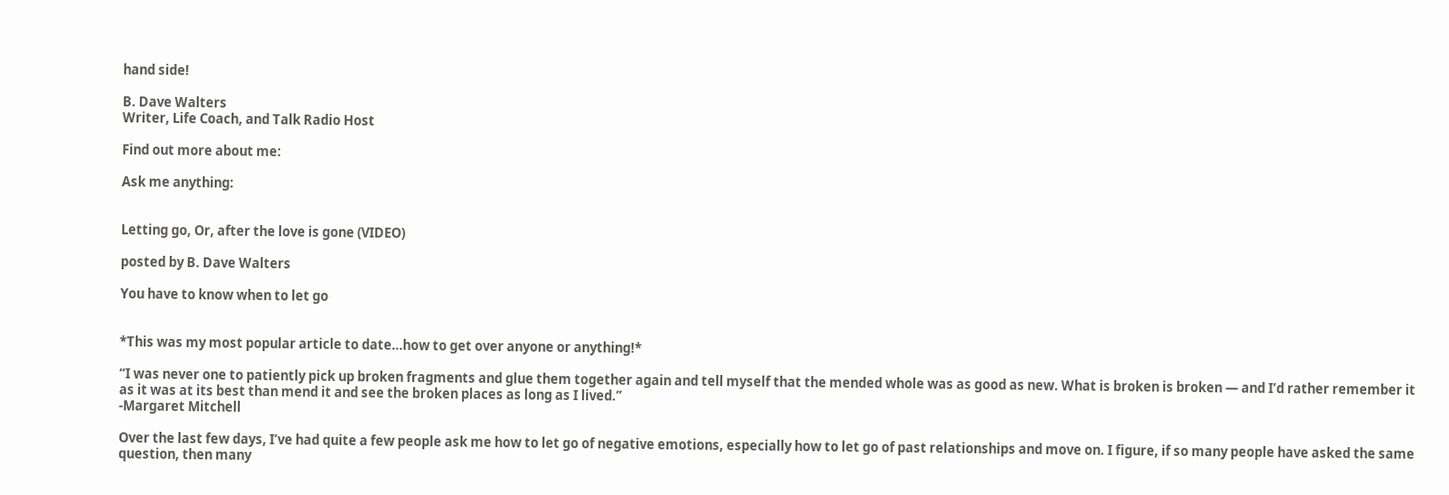hand side!

B. Dave Walters
Writer, Life Coach, and Talk Radio Host

Find out more about me:

Ask me anything:


Letting go, Or, after the love is gone (VIDEO)

posted by B. Dave Walters

You have to know when to let go


*This was my most popular article to date…how to get over anyone or anything!*

“I was never one to patiently pick up broken fragments and glue them together again and tell myself that the mended whole was as good as new. What is broken is broken — and I’d rather remember it as it was at its best than mend it and see the broken places as long as I lived.”
-Margaret Mitchell

Over the last few days, I’ve had quite a few people ask me how to let go of negative emotions, especially how to let go of past relationships and move on. I figure, if so many people have asked the same question, then many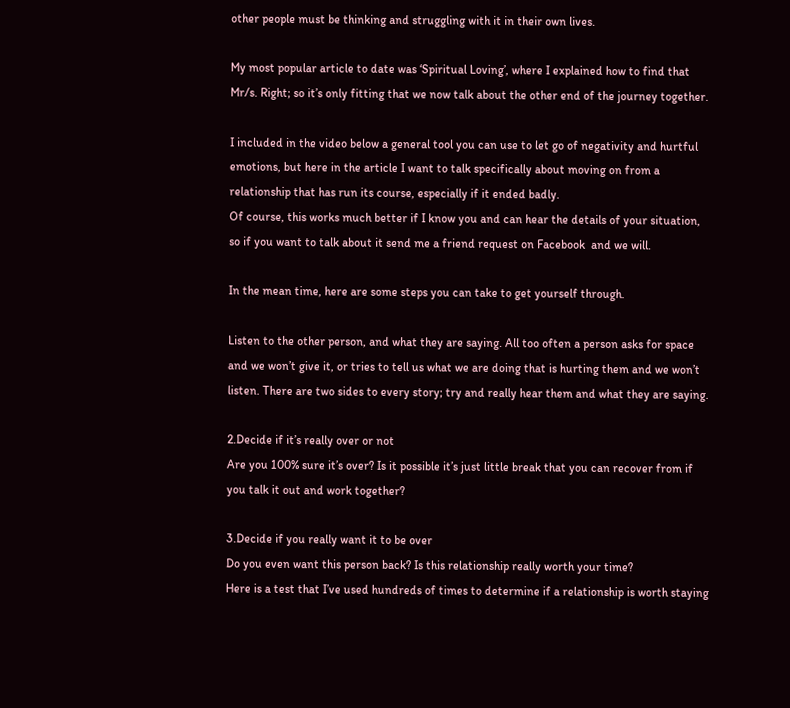other people must be thinking and struggling with it in their own lives.

My most popular article to date was ‘Spiritual Loving’, where I explained how to find that Mr/s. Right; so it’s only fitting that we now talk about the other end of the journey together.

I included in the video below a general tool you can use to let go of negativity and hurtful emotions, but here in the article I want to talk specifically about moving on from a relationship that has run its course, especially if it ended badly.
Of course, this works much better if I know you and can hear the details of your situation, so if you want to talk about it send me a friend request on Facebook  and we will.

In the mean time, here are some steps you can take to get yourself through.

Listen to the other person, and what they are saying. All too often a person asks for space and we won’t give it, or tries to tell us what we are doing that is hurting them and we won’t listen. There are two sides to every story; try and really hear them and what they are saying.

2.Decide if it’s really over or not
Are you 100% sure it’s over? Is it possible it’s just little break that you can recover from if you talk it out and work together?

3.Decide if you really want it to be over
Do you even want this person back? Is this relationship really worth your time?
Here is a test that I’ve used hundreds of times to determine if a relationship is worth staying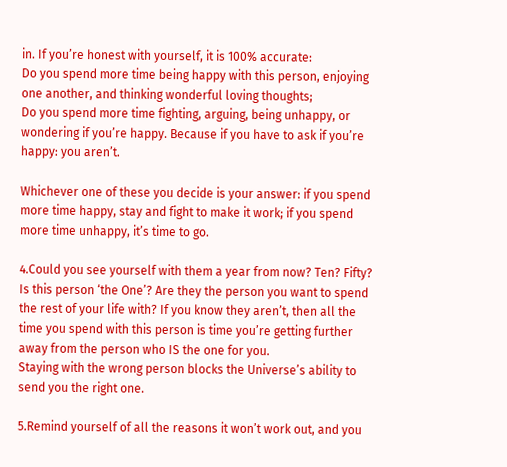in. If you’re honest with yourself, it is 100% accurate:
Do you spend more time being happy with this person, enjoying one another, and thinking wonderful loving thoughts;
Do you spend more time fighting, arguing, being unhappy, or wondering if you’re happy. Because if you have to ask if you’re happy: you aren’t.

Whichever one of these you decide is your answer: if you spend more time happy, stay and fight to make it work; if you spend more time unhappy, it’s time to go.

4.Could you see yourself with them a year from now? Ten? Fifty?
Is this person ‘the One’? Are they the person you want to spend the rest of your life with? If you know they aren’t, then all the time you spend with this person is time you’re getting further away from the person who IS the one for you.
Staying with the wrong person blocks the Universe’s ability to send you the right one.

5.Remind yourself of all the reasons it won’t work out, and you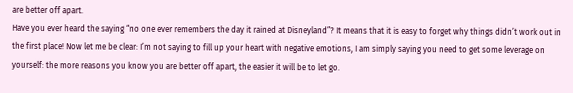are better off apart.
Have you ever heard the saying “no one ever remembers the day it rained at Disneyland”? It means that it is easy to forget why things didn’t work out in the first place! Now let me be clear: I’m not saying to fill up your heart with negative emotions, I am simply saying you need to get some leverage on yourself: the more reasons you know you are better off apart, the easier it will be to let go.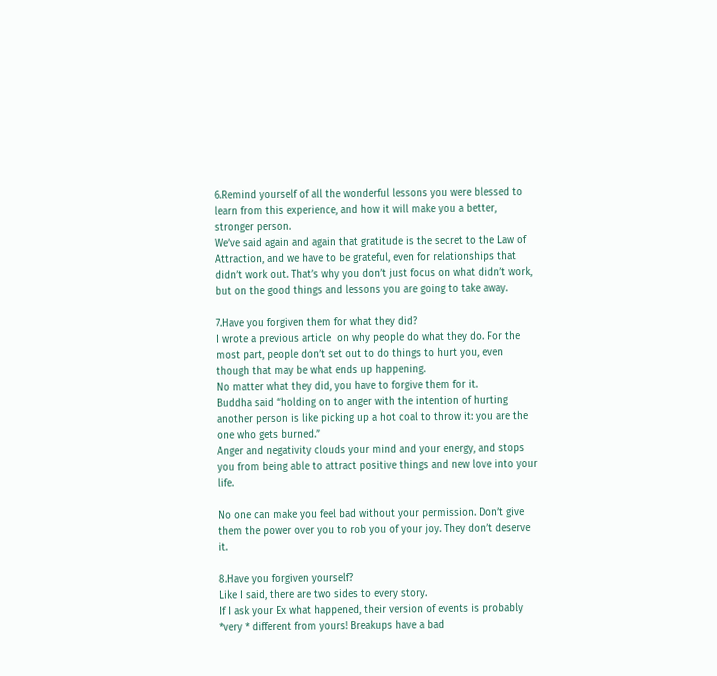6.Remind yourself of all the wonderful lessons you were blessed to learn from this experience, and how it will make you a better, stronger person.
We’ve said again and again that gratitude is the secret to the Law of Attraction, and we have to be grateful, even for relationships that didn’t work out. That’s why you don’t just focus on what didn’t work, but on the good things and lessons you are going to take away.

7.Have you forgiven them for what they did?
I wrote a previous article  on why people do what they do. For the most part, people don’t set out to do things to hurt you, even though that may be what ends up happening.
No matter what they did, you have to forgive them for it.
Buddha said “holding on to anger with the intention of hurting another person is like picking up a hot coal to throw it: you are the one who gets burned.”
Anger and negativity clouds your mind and your energy, and stops you from being able to attract positive things and new love into your life.

No one can make you feel bad without your permission. Don’t give them the power over you to rob you of your joy. They don’t deserve it.

8.Have you forgiven yourself?
Like I said, there are two sides to every story.
If I ask your Ex what happened, their version of events is probably *very * different from yours! Breakups have a bad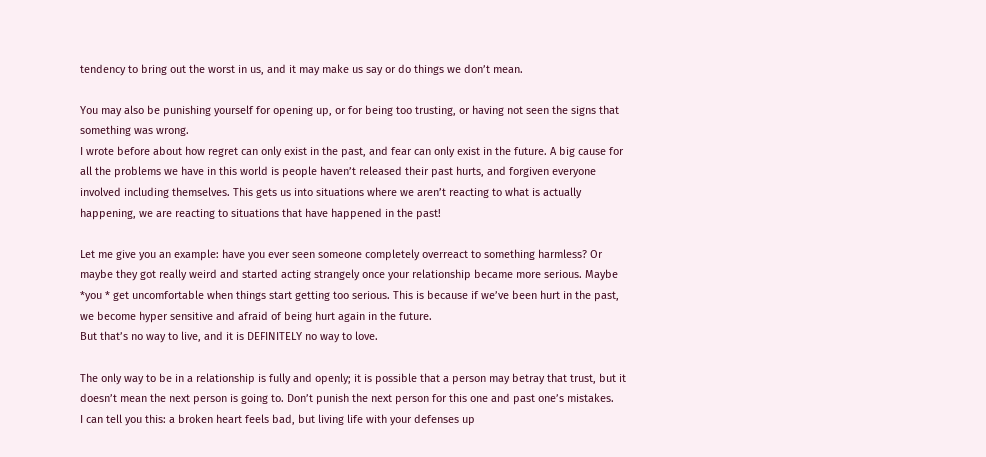tendency to bring out the worst in us, and it may make us say or do things we don’t mean.

You may also be punishing yourself for opening up, or for being too trusting, or having not seen the signs that something was wrong.
I wrote before about how regret can only exist in the past, and fear can only exist in the future. A big cause for all the problems we have in this world is people haven’t released their past hurts, and forgiven everyone involved including themselves. This gets us into situations where we aren’t reacting to what is actually happening, we are reacting to situations that have happened in the past!

Let me give you an example: have you ever seen someone completely overreact to something harmless? Or maybe they got really weird and started acting strangely once your relationship became more serious. Maybe *you * get uncomfortable when things start getting too serious. This is because if we’ve been hurt in the past, we become hyper sensitive and afraid of being hurt again in the future.
But that’s no way to live, and it is DEFINITELY no way to love.

The only way to be in a relationship is fully and openly; it is possible that a person may betray that trust, but it doesn’t mean the next person is going to. Don’t punish the next person for this one and past one’s mistakes.
I can tell you this: a broken heart feels bad, but living life with your defenses up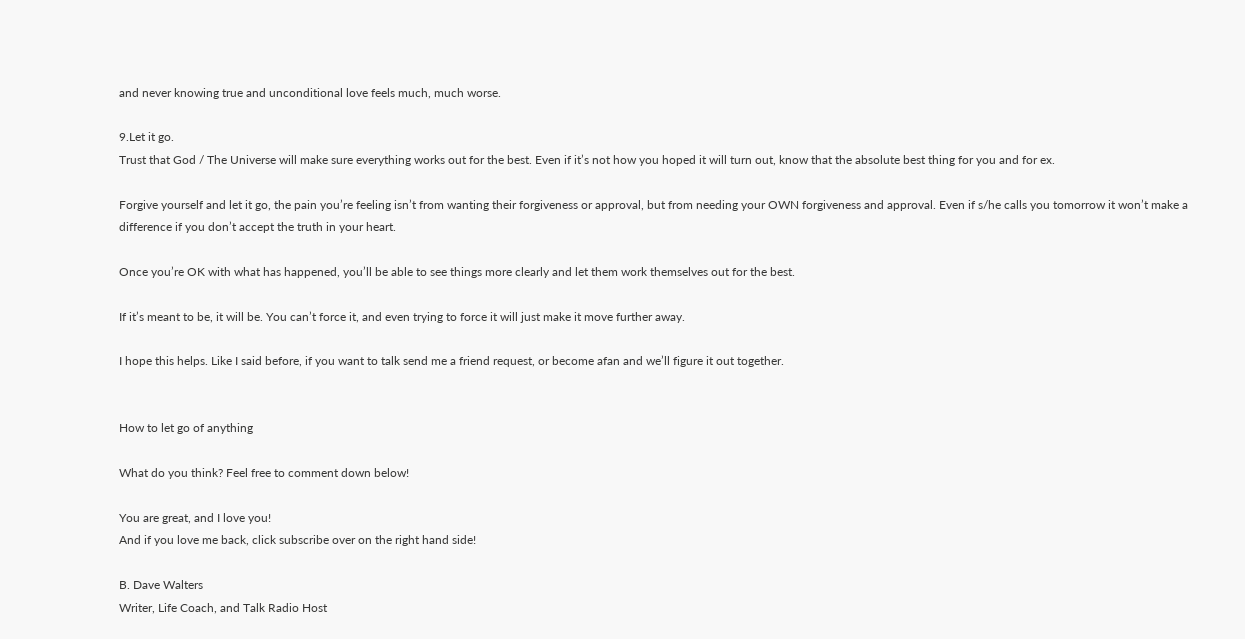and never knowing true and unconditional love feels much, much worse.

9.Let it go.
Trust that God / The Universe will make sure everything works out for the best. Even if it’s not how you hoped it will turn out, know that the absolute best thing for you and for ex.

Forgive yourself and let it go, the pain you’re feeling isn’t from wanting their forgiveness or approval, but from needing your OWN forgiveness and approval. Even if s/he calls you tomorrow it won’t make a difference if you don’t accept the truth in your heart.

Once you’re OK with what has happened, you’ll be able to see things more clearly and let them work themselves out for the best.

If it’s meant to be, it will be. You can’t force it, and even trying to force it will just make it move further away.

I hope this helps. Like I said before, if you want to talk send me a friend request, or become afan and we’ll figure it out together.


How to let go of anything

What do you think? Feel free to comment down below!

You are great, and I love you!
And if you love me back, click subscribe over on the right hand side!

B. Dave Walters
Writer, Life Coach, and Talk Radio Host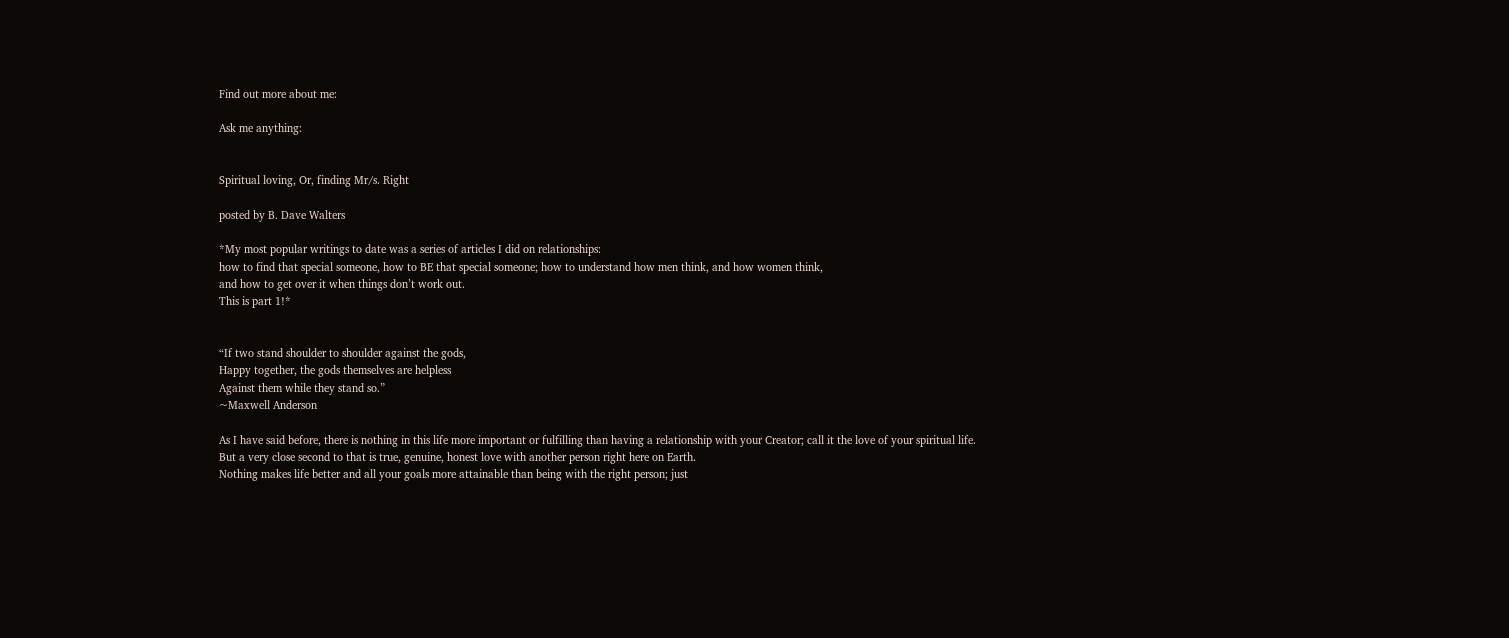Find out more about me:

Ask me anything:


Spiritual loving, Or, finding Mr/s. Right

posted by B. Dave Walters

*My most popular writings to date was a series of articles I did on relationships:
how to find that special someone, how to BE that special someone; how to understand how men think, and how women think,
and how to get over it when things don’t work out.
This is part 1!*


“If two stand shoulder to shoulder against the gods,
Happy together, the gods themselves are helpless
Against them while they stand so.”
~Maxwell Anderson

As I have said before, there is nothing in this life more important or fulfilling than having a relationship with your Creator; call it the love of your spiritual life.
But a very close second to that is true, genuine, honest love with another person right here on Earth.
Nothing makes life better and all your goals more attainable than being with the right person; just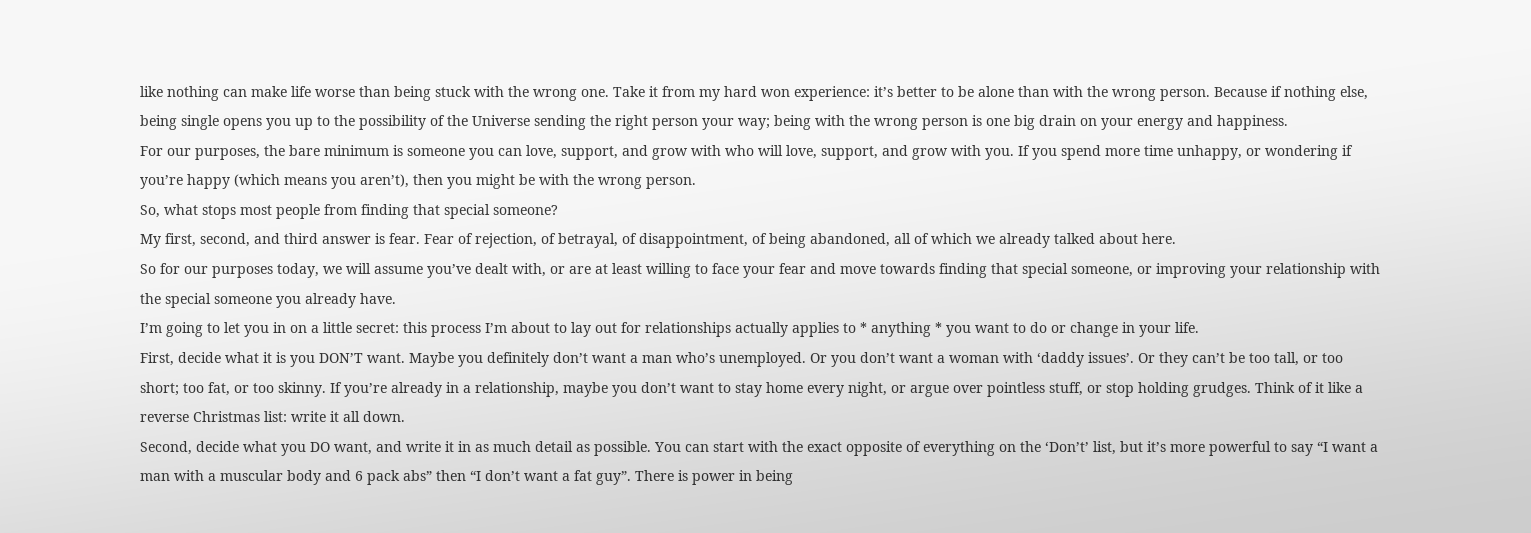like nothing can make life worse than being stuck with the wrong one. Take it from my hard won experience: it’s better to be alone than with the wrong person. Because if nothing else, being single opens you up to the possibility of the Universe sending the right person your way; being with the wrong person is one big drain on your energy and happiness.
For our purposes, the bare minimum is someone you can love, support, and grow with who will love, support, and grow with you. If you spend more time unhappy, or wondering if you’re happy (which means you aren’t), then you might be with the wrong person.
So, what stops most people from finding that special someone?
My first, second, and third answer is fear. Fear of rejection, of betrayal, of disappointment, of being abandoned, all of which we already talked about here.
So for our purposes today, we will assume you’ve dealt with, or are at least willing to face your fear and move towards finding that special someone, or improving your relationship with the special someone you already have.
I’m going to let you in on a little secret: this process I’m about to lay out for relationships actually applies to * anything * you want to do or change in your life.
First, decide what it is you DON’T want. Maybe you definitely don’t want a man who’s unemployed. Or you don’t want a woman with ‘daddy issues’. Or they can’t be too tall, or too short; too fat, or too skinny. If you’re already in a relationship, maybe you don’t want to stay home every night, or argue over pointless stuff, or stop holding grudges. Think of it like a reverse Christmas list: write it all down.
Second, decide what you DO want, and write it in as much detail as possible. You can start with the exact opposite of everything on the ‘Don’t’ list, but it’s more powerful to say “I want a man with a muscular body and 6 pack abs” then “I don’t want a fat guy”. There is power in being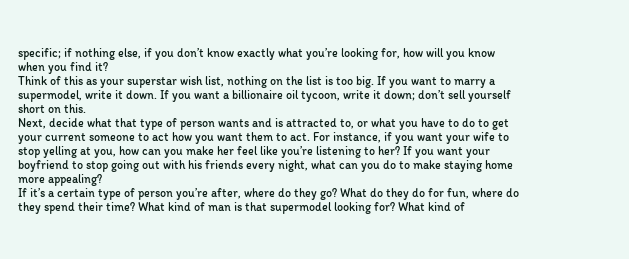specific; if nothing else, if you don’t know exactly what you’re looking for, how will you know when you find it?
Think of this as your superstar wish list, nothing on the list is too big. If you want to marry a supermodel, write it down. If you want a billionaire oil tycoon, write it down; don’t sell yourself short on this.
Next, decide what that type of person wants and is attracted to, or what you have to do to get your current someone to act how you want them to act. For instance, if you want your wife to stop yelling at you, how can you make her feel like you’re listening to her? If you want your boyfriend to stop going out with his friends every night, what can you do to make staying home more appealing?
If it’s a certain type of person you’re after, where do they go? What do they do for fun, where do they spend their time? What kind of man is that supermodel looking for? What kind of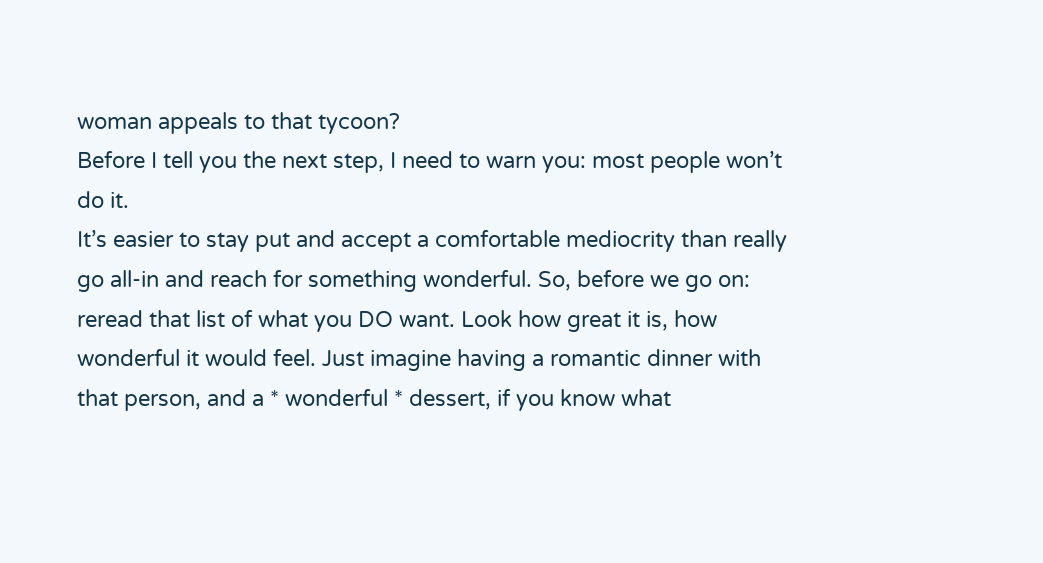woman appeals to that tycoon?
Before I tell you the next step, I need to warn you: most people won’t do it.
It’s easier to stay put and accept a comfortable mediocrity than really go all-in and reach for something wonderful. So, before we go on: reread that list of what you DO want. Look how great it is, how wonderful it would feel. Just imagine having a romantic dinner with that person, and a * wonderful * dessert, if you know what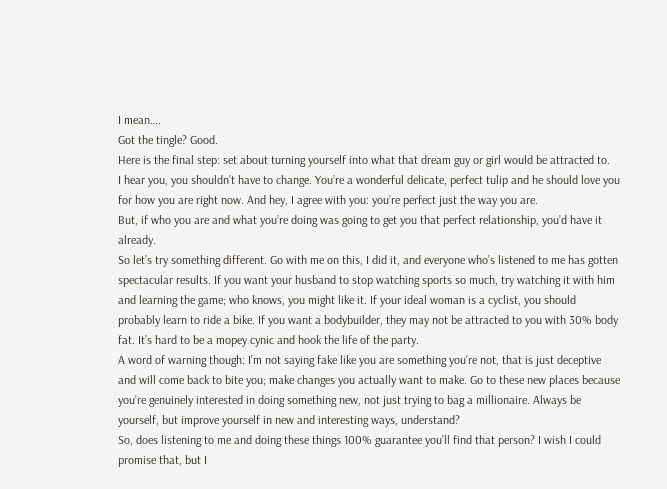I mean….
Got the tingle? Good.
Here is the final step: set about turning yourself into what that dream guy or girl would be attracted to.
I hear you, you shouldn’t have to change. You’re a wonderful delicate, perfect tulip and he should love you for how you are right now. And hey, I agree with you: you’re perfect just the way you are.
But, if who you are and what you’re doing was going to get you that perfect relationship, you’d have it already.
So let’s try something different. Go with me on this, I did it, and everyone who’s listened to me has gotten spectacular results. If you want your husband to stop watching sports so much, try watching it with him and learning the game; who knows, you might like it. If your ideal woman is a cyclist, you should probably learn to ride a bike. If you want a bodybuilder, they may not be attracted to you with 30% body fat. It’s hard to be a mopey cynic and hook the life of the party.
A word of warning though: I’m not saying fake like you are something you’re not, that is just deceptive and will come back to bite you; make changes you actually want to make. Go to these new places because you’re genuinely interested in doing something new, not just trying to bag a millionaire. Always be yourself, but improve yourself in new and interesting ways, understand?
So, does listening to me and doing these things 100% guarantee you’ll find that person? I wish I could promise that, but I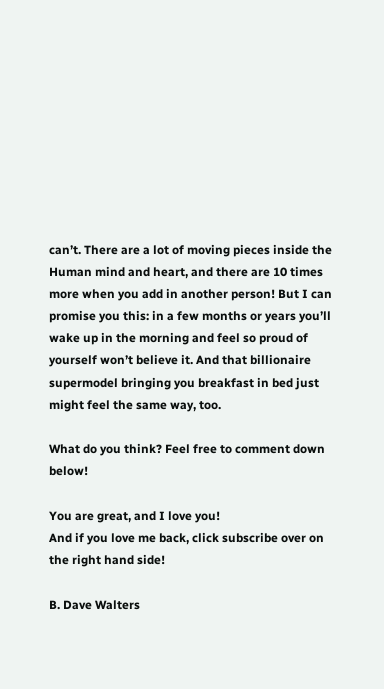can’t. There are a lot of moving pieces inside the Human mind and heart, and there are 10 times more when you add in another person! But I can promise you this: in a few months or years you’ll wake up in the morning and feel so proud of yourself won’t believe it. And that billionaire supermodel bringing you breakfast in bed just might feel the same way, too.

What do you think? Feel free to comment down below!

You are great, and I love you!
And if you love me back, click subscribe over on the right hand side!

B. Dave Walters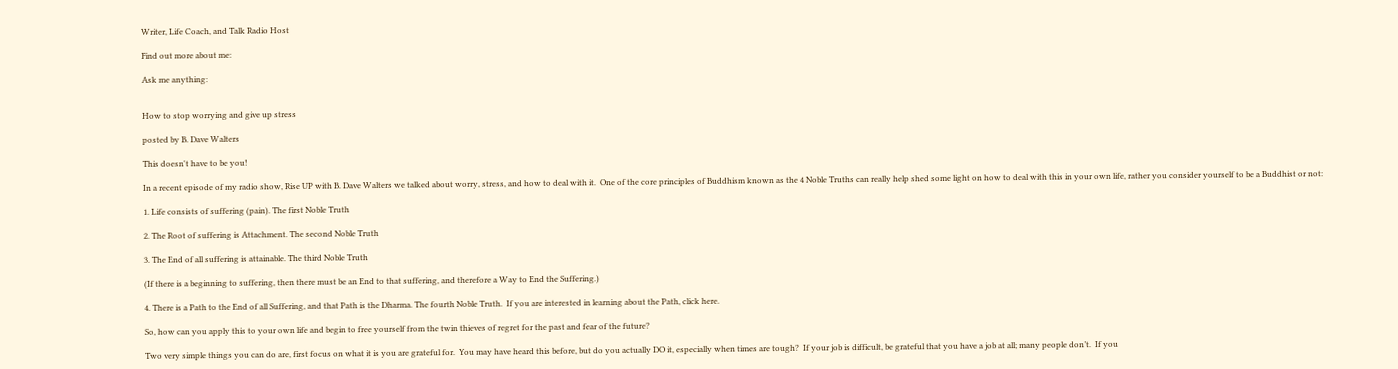Writer, Life Coach, and Talk Radio Host

Find out more about me:

Ask me anything:


How to stop worrying and give up stress

posted by B. Dave Walters

This doesn't have to be you!

In a recent episode of my radio show, Rise UP with B. Dave Walters we talked about worry, stress, and how to deal with it.  One of the core principles of Buddhism known as the 4 Noble Truths can really help shed some light on how to deal with this in your own life, rather you consider yourself to be a Buddhist or not:

1. Life consists of suffering (pain). The first Noble Truth

2. The Root of suffering is Attachment. The second Noble Truth

3. The End of all suffering is attainable. The third Noble Truth

(If there is a beginning to suffering, then there must be an End to that suffering, and therefore a Way to End the Suffering.)

4. There is a Path to the End of all Suffering, and that Path is the Dharma. The fourth Noble Truth.  If you are interested in learning about the Path, click here.

So, how can you apply this to your own life and begin to free yourself from the twin thieves of regret for the past and fear of the future?

Two very simple things you can do are, first focus on what it is you are grateful for.  You may have heard this before, but do you actually DO it, especially when times are tough?  If your job is difficult, be grateful that you have a job at all; many people don’t.  If you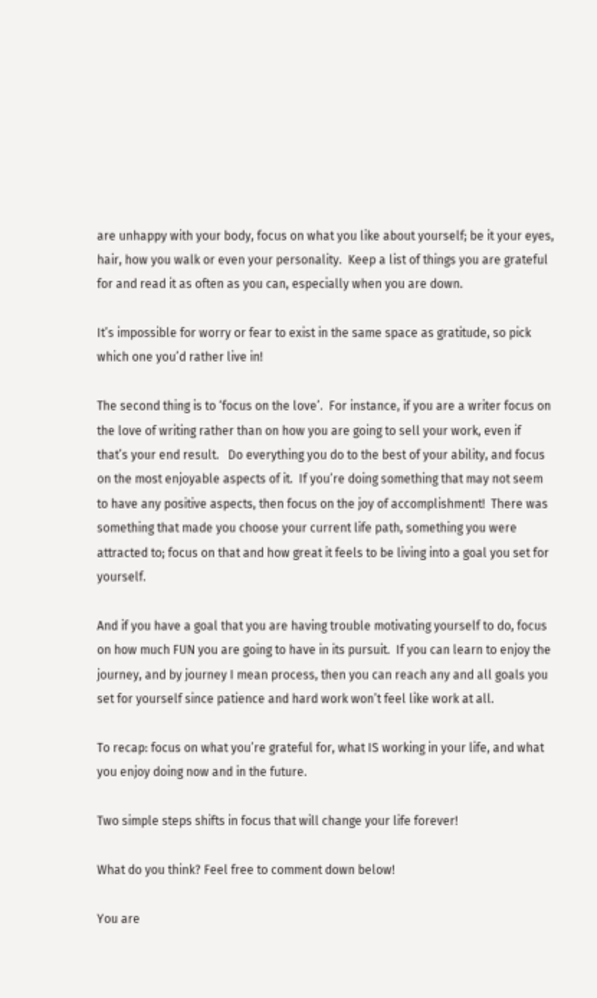are unhappy with your body, focus on what you like about yourself; be it your eyes, hair, how you walk or even your personality.  Keep a list of things you are grateful for and read it as often as you can, especially when you are down.

It’s impossible for worry or fear to exist in the same space as gratitude, so pick which one you’d rather live in!

The second thing is to ‘focus on the love’.  For instance, if you are a writer focus on the love of writing rather than on how you are going to sell your work, even if that’s your end result.   Do everything you do to the best of your ability, and focus on the most enjoyable aspects of it.  If you’re doing something that may not seem to have any positive aspects, then focus on the joy of accomplishment!  There was something that made you choose your current life path, something you were attracted to; focus on that and how great it feels to be living into a goal you set for yourself.

And if you have a goal that you are having trouble motivating yourself to do, focus on how much FUN you are going to have in its pursuit.  If you can learn to enjoy the journey, and by journey I mean process, then you can reach any and all goals you set for yourself since patience and hard work won’t feel like work at all.

To recap: focus on what you’re grateful for, what IS working in your life, and what you enjoy doing now and in the future.

Two simple steps shifts in focus that will change your life forever!

What do you think? Feel free to comment down below!

You are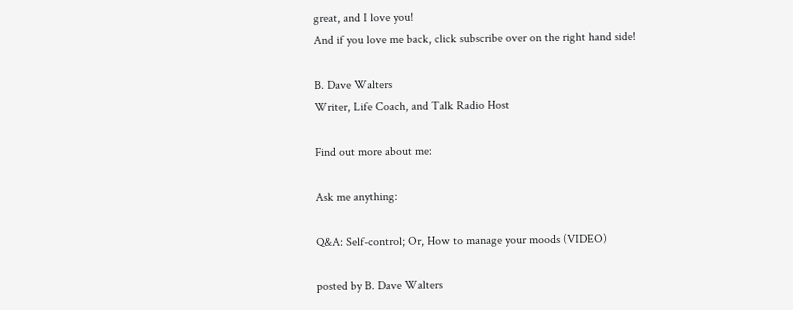great, and I love you!
And if you love me back, click subscribe over on the right hand side!

B. Dave Walters
Writer, Life Coach, and Talk Radio Host

Find out more about me:

Ask me anything:

Q&A: Self-control; Or, How to manage your moods (VIDEO)

posted by B. Dave Walters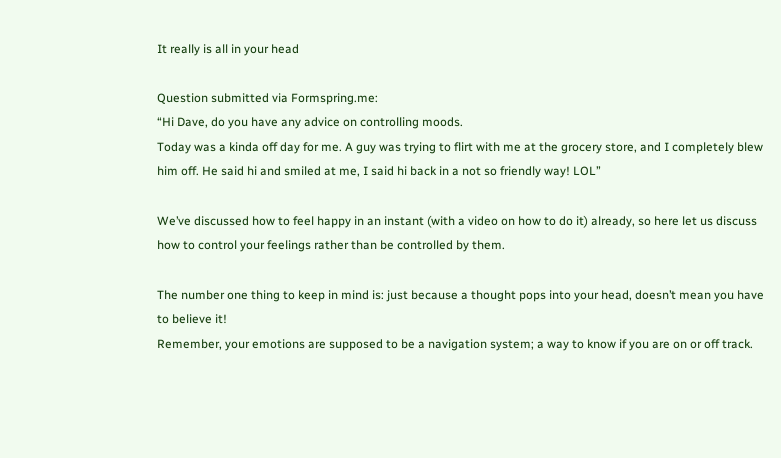It really is all in your head

Question submitted via Formspring.me:
“Hi Dave, do you have any advice on controlling moods.
Today was a kinda off day for me. A guy was trying to flirt with me at the grocery store, and I completely blew him off. He said hi and smiled at me, I said hi back in a not so friendly way! LOL”

We’ve discussed how to feel happy in an instant (with a video on how to do it) already, so here let us discuss how to control your feelings rather than be controlled by them.

The number one thing to keep in mind is: just because a thought pops into your head, doesn’t mean you have to believe it!
Remember, your emotions are supposed to be a navigation system; a way to know if you are on or off track.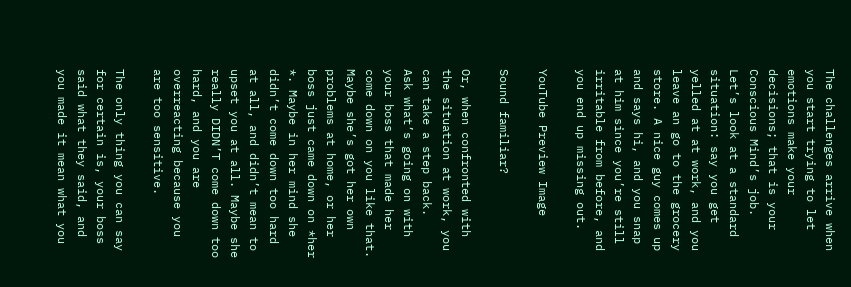The challenges arrive when you start trying to let emotions make your decisions; that is your Conscious Mind’s job.
Let’s look at a standard situation: say you get yelled at at work, and you leave an go to the grocery store. A nice guy comes up and says hi, and you snap at him since you’re still irritable from before, and you end up missing out.

YouTube Preview Image

Sound familiar?

Or, when confronted with the situation at work, you can take a step back.
Ask what’s going on with your boss that made her come down on you like that. Maybe she’s got her own problems at home, or her boss just came down on *her *. Maybe in her mind she didn’t come down too hard at all, and didn’t mean to upset you at all. Maybe she really DIDN’T come down too hard, and you are overreacting because you are too sensitive.

The only thing you can say for certain is, your boss said what they said, and you made it mean what you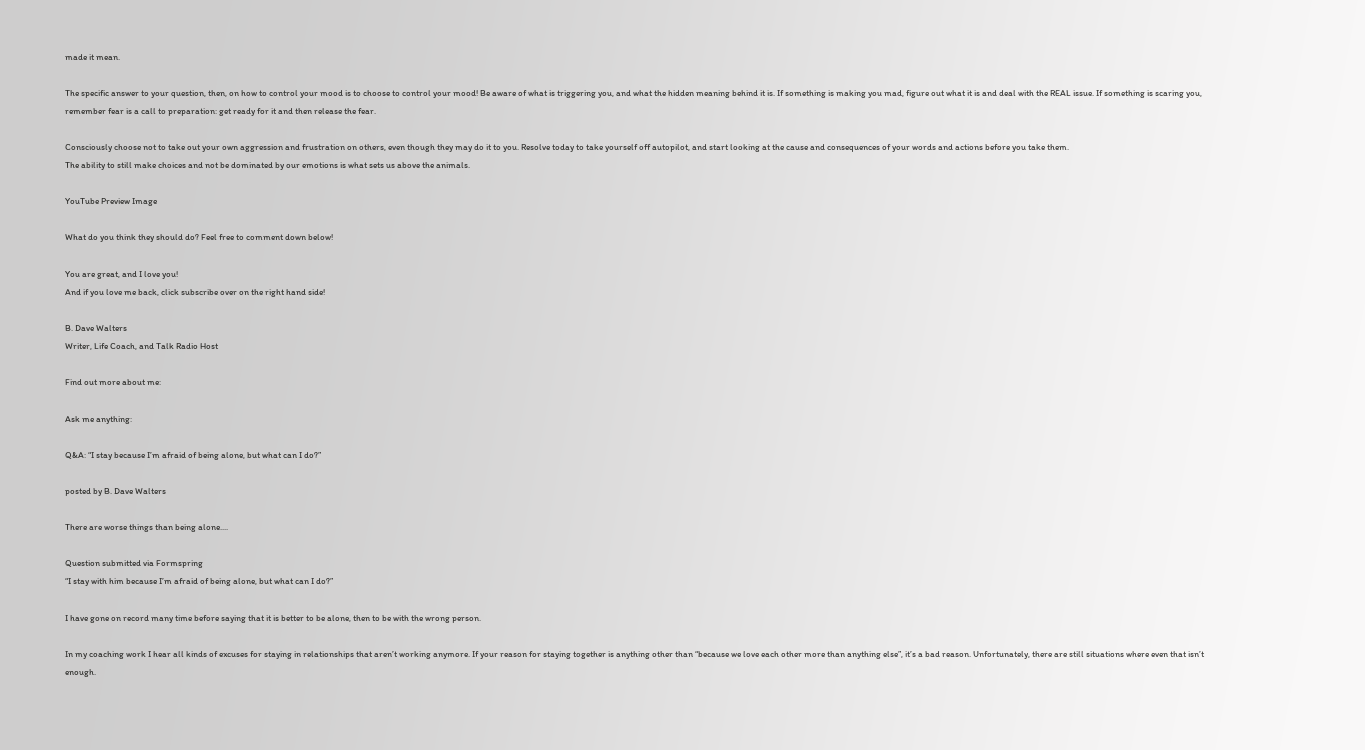made it mean.

The specific answer to your question, then, on how to control your mood is to choose to control your mood! Be aware of what is triggering you, and what the hidden meaning behind it is. If something is making you mad, figure out what it is and deal with the REAL issue. If something is scaring you, remember fear is a call to preparation: get ready for it and then release the fear.

Consciously choose not to take out your own aggression and frustration on others, even though they may do it to you. Resolve today to take yourself off autopilot, and start looking at the cause and consequences of your words and actions before you take them.
The ability to still make choices and not be dominated by our emotions is what sets us above the animals.

YouTube Preview Image

What do you think they should do? Feel free to comment down below!

You are great, and I love you!
And if you love me back, click subscribe over on the right hand side!

B. Dave Walters
Writer, Life Coach, and Talk Radio Host

Find out more about me:

Ask me anything:

Q&A: “I stay because I’m afraid of being alone, but what can I do?”

posted by B. Dave Walters

There are worse things than being alone....

Question submitted via Formspring
“I stay with him because I’m afraid of being alone, but what can I do?”

I have gone on record many time before saying that it is better to be alone, then to be with the wrong person.

In my coaching work I hear all kinds of excuses for staying in relationships that aren’t working anymore. If your reason for staying together is anything other than “because we love each other more than anything else”, it’s a bad reason. Unfortunately, there are still situations where even that isn’t enough.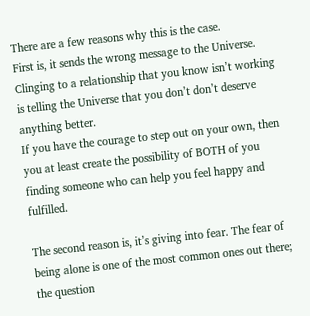There are a few reasons why this is the case.
First is, it sends the wrong message to the Universe. Clinging to a relationship that you know isn’t working is telling the Universe that you don’t don’t deserve anything better.
If you have the courage to step out on your own, then you at least create the possibility of BOTH of you finding someone who can help you feel happy and fulfilled.

The second reason is, it’s giving into fear. The fear of being alone is one of the most common ones out there; the question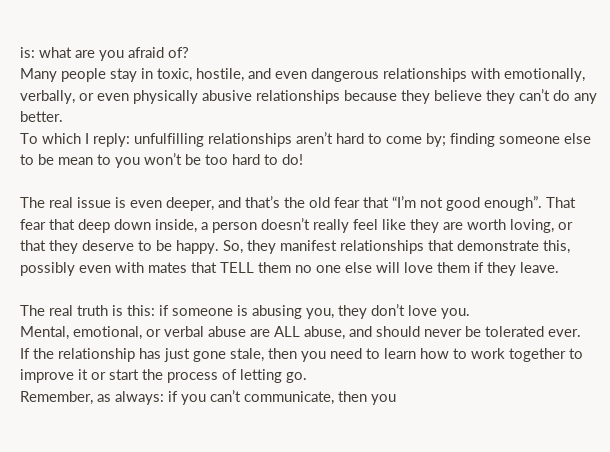is: what are you afraid of?
Many people stay in toxic, hostile, and even dangerous relationships with emotionally, verbally, or even physically abusive relationships because they believe they can’t do any better.
To which I reply: unfulfilling relationships aren’t hard to come by; finding someone else to be mean to you won’t be too hard to do!

The real issue is even deeper, and that’s the old fear that “I’m not good enough”. That fear that deep down inside, a person doesn’t really feel like they are worth loving, or that they deserve to be happy. So, they manifest relationships that demonstrate this, possibly even with mates that TELL them no one else will love them if they leave.

The real truth is this: if someone is abusing you, they don’t love you.
Mental, emotional, or verbal abuse are ALL abuse, and should never be tolerated ever.
If the relationship has just gone stale, then you need to learn how to work together to improve it or start the process of letting go.
Remember, as always: if you can’t communicate, then you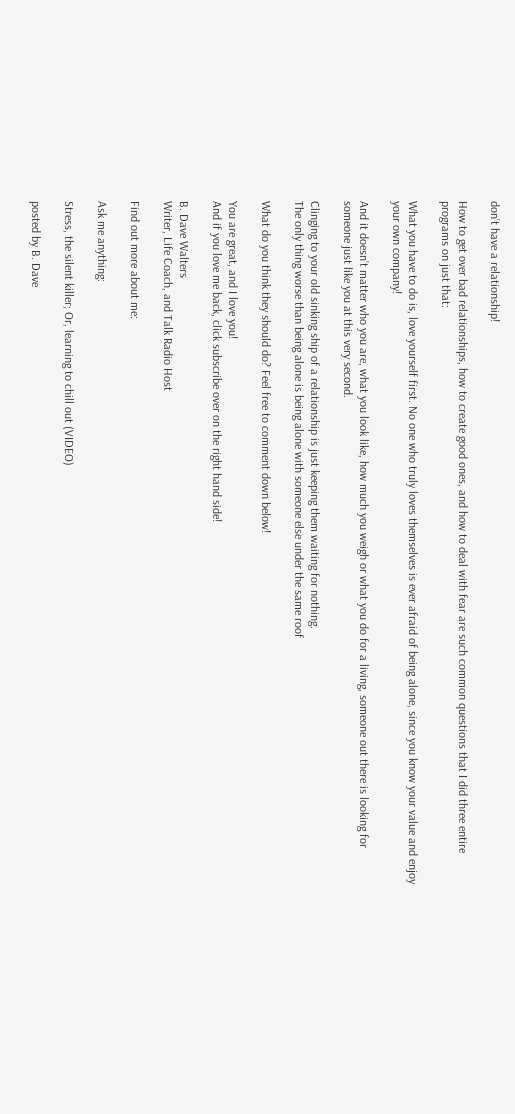don’t have a relationship!

How to get over bad relationships, how to create good ones, and how to deal with fear are such common questions that I did three entire programs on just that:

What you have to do is, love yourself first. No one who truly loves themselves is ever afraid of being alone, since you know your value and enjoy your own company!

And it doesn’t matter who you are, what you look like, how much you weigh or what you do for a living, someone out there is looking for someone just like you at this very second.

Clinging to your old sinking ship of a relationship is just keeping them waiting for nothing.
The only thing worse than being alone is being alone with someone else under the same roof

What do you think they should do? Feel free to comment down below!

You are great, and I love you!
And if you love me back, click subscribe over on the right hand side!

B. Dave Walters
Writer, Life Coach, and Talk Radio Host

Find out more about me:

Ask me anything:

Stress, the silent killer; Or, learning to chill out (VIDEO)

posted by B. Dave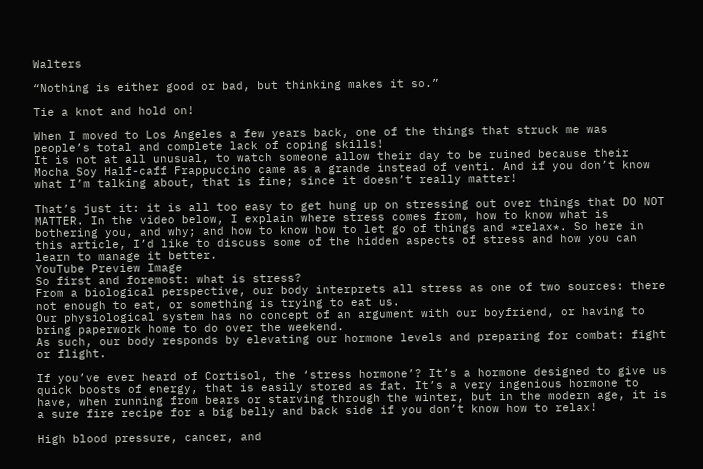Walters

“Nothing is either good or bad, but thinking makes it so.”

Tie a knot and hold on!

When I moved to Los Angeles a few years back, one of the things that struck me was people’s total and complete lack of coping skills!
It is not at all unusual, to watch someone allow their day to be ruined because their Mocha Soy Half-caff Frappuccino came as a grande instead of venti. And if you don’t know what I’m talking about, that is fine; since it doesn’t really matter!

That’s just it: it is all too easy to get hung up on stressing out over things that DO NOT MATTER. In the video below, I explain where stress comes from, how to know what is bothering you, and why; and how to know how to let go of things and *relax*. So here in this article, I’d like to discuss some of the hidden aspects of stress and how you can learn to manage it better.
YouTube Preview Image
So first and foremost: what is stress?
From a biological perspective, our body interprets all stress as one of two sources: there not enough to eat, or something is trying to eat us.
Our physiological system has no concept of an argument with our boyfriend, or having to bring paperwork home to do over the weekend.
As such, our body responds by elevating our hormone levels and preparing for combat: fight or flight.

If you’ve ever heard of Cortisol, the ‘stress hormone’? It’s a hormone designed to give us quick boosts of energy, that is easily stored as fat. It’s a very ingenious hormone to have, when running from bears or starving through the winter, but in the modern age, it is a sure fire recipe for a big belly and back side if you don’t know how to relax!

High blood pressure, cancer, and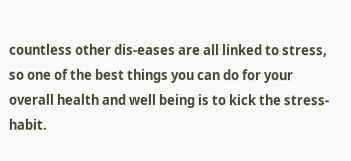countless other dis-eases are all linked to stress, so one of the best things you can do for your overall health and well being is to kick the stress-habit.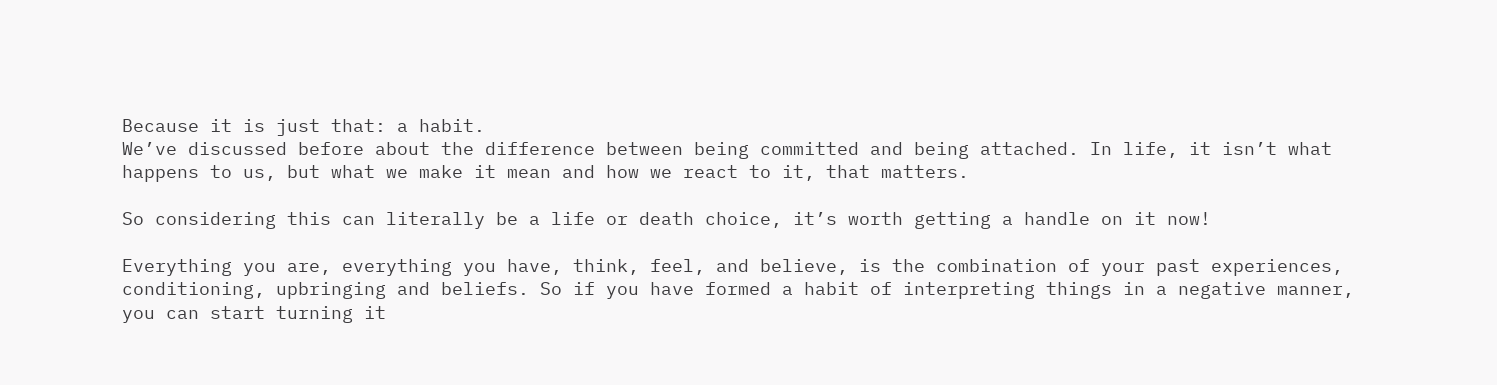Because it is just that: a habit.
We’ve discussed before about the difference between being committed and being attached. In life, it isn’t what happens to us, but what we make it mean and how we react to it, that matters.

So considering this can literally be a life or death choice, it’s worth getting a handle on it now!

Everything you are, everything you have, think, feel, and believe, is the combination of your past experiences, conditioning, upbringing and beliefs. So if you have formed a habit of interpreting things in a negative manner, you can start turning it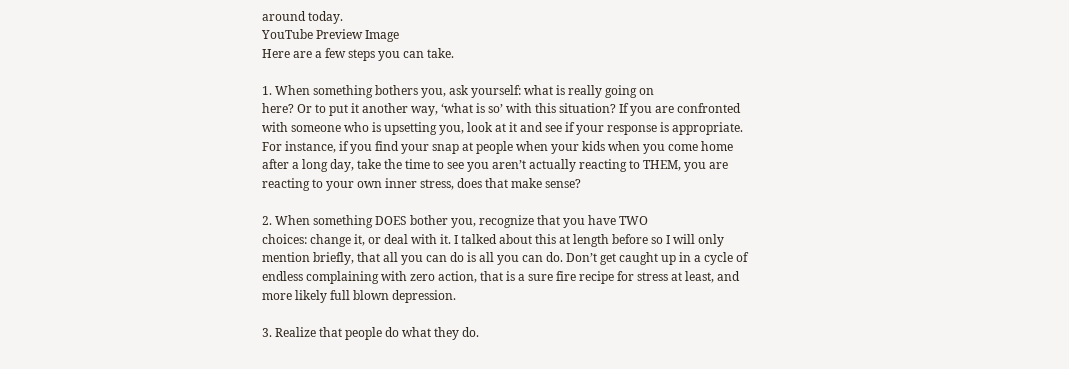around today.
YouTube Preview Image
Here are a few steps you can take.

1. When something bothers you, ask yourself: what is really going on
here? Or to put it another way, ‘what is so’ with this situation? If you are confronted with someone who is upsetting you, look at it and see if your response is appropriate. For instance, if you find your snap at people when your kids when you come home after a long day, take the time to see you aren’t actually reacting to THEM, you are reacting to your own inner stress, does that make sense?

2. When something DOES bother you, recognize that you have TWO
choices: change it, or deal with it. I talked about this at length before so I will only mention briefly, that all you can do is all you can do. Don’t get caught up in a cycle of endless complaining with zero action, that is a sure fire recipe for stress at least, and more likely full blown depression.

3. Realize that people do what they do.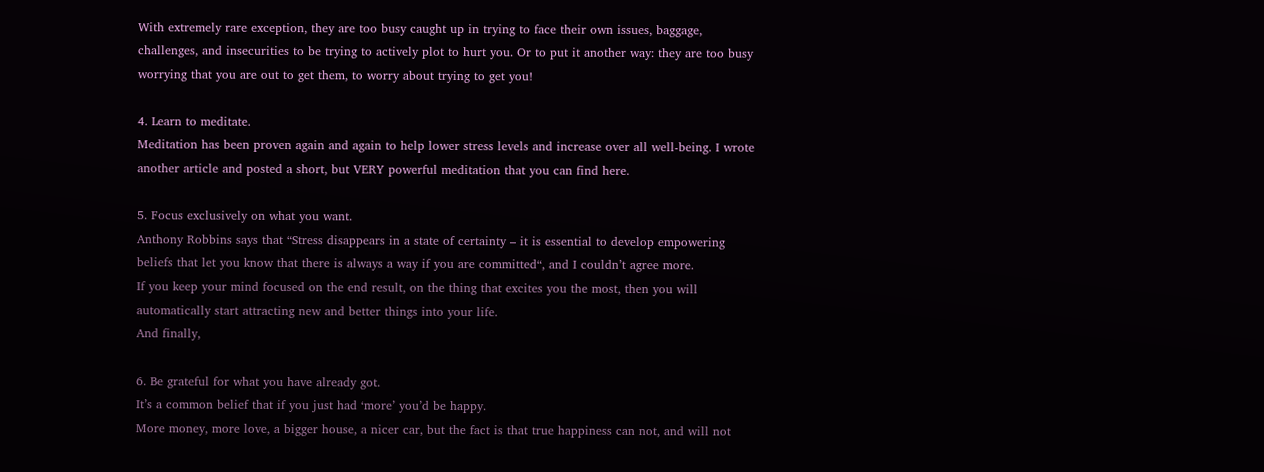With extremely rare exception, they are too busy caught up in trying to face their own issues, baggage, challenges, and insecurities to be trying to actively plot to hurt you. Or to put it another way: they are too busy worrying that you are out to get them, to worry about trying to get you!

4. Learn to meditate.
Meditation has been proven again and again to help lower stress levels and increase over all well-being. I wrote another article and posted a short, but VERY powerful meditation that you can find here.

5. Focus exclusively on what you want.
Anthony Robbins says that “Stress disappears in a state of certainty – it is essential to develop empowering beliefs that let you know that there is always a way if you are committed“, and I couldn’t agree more.
If you keep your mind focused on the end result, on the thing that excites you the most, then you will automatically start attracting new and better things into your life.
And finally,

6. Be grateful for what you have already got.
It’s a common belief that if you just had ‘more’ you’d be happy.
More money, more love, a bigger house, a nicer car, but the fact is that true happiness can not, and will not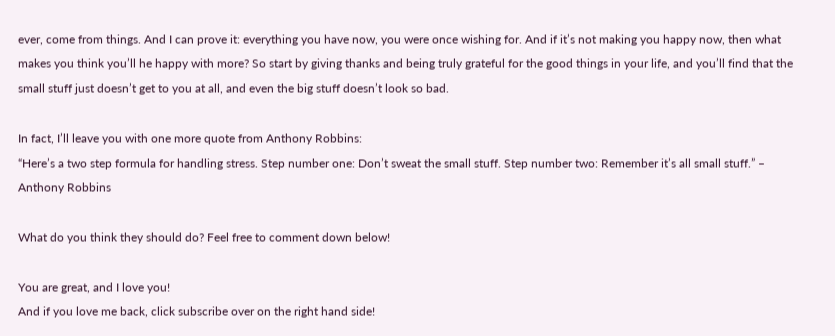ever, come from things. And I can prove it: everything you have now, you were once wishing for. And if it’s not making you happy now, then what makes you think you’ll he happy with more? So start by giving thanks and being truly grateful for the good things in your life, and you’ll find that the small stuff just doesn’t get to you at all, and even the big stuff doesn’t look so bad.

In fact, I’ll leave you with one more quote from Anthony Robbins:
“Here’s a two step formula for handling stress. Step number one: Don’t sweat the small stuff. Step number two: Remember it’s all small stuff.” – Anthony Robbins

What do you think they should do? Feel free to comment down below!

You are great, and I love you!
And if you love me back, click subscribe over on the right hand side!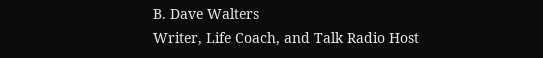B. Dave Walters
Writer, Life Coach, and Talk Radio Host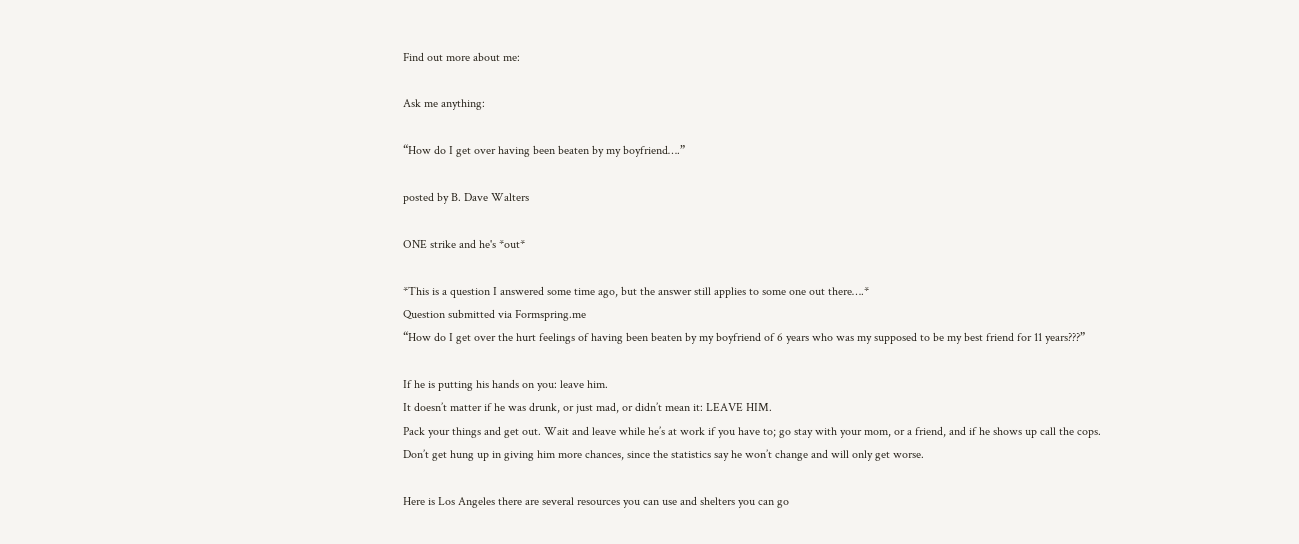Find out more about me:

Ask me anything:

“How do I get over having been beaten by my boyfriend….”

posted by B. Dave Walters

ONE strike and he's *out*

*This is a question I answered some time ago, but the answer still applies to some one out there….*
Question submitted via Formspring.me
“How do I get over the hurt feelings of having been beaten by my boyfriend of 6 years who was my supposed to be my best friend for 11 years???”

If he is putting his hands on you: leave him.
It doesn’t matter if he was drunk, or just mad, or didn’t mean it: LEAVE HIM.
Pack your things and get out. Wait and leave while he’s at work if you have to; go stay with your mom, or a friend, and if he shows up call the cops.
Don’t get hung up in giving him more chances, since the statistics say he won’t change and will only get worse.

Here is Los Angeles there are several resources you can use and shelters you can go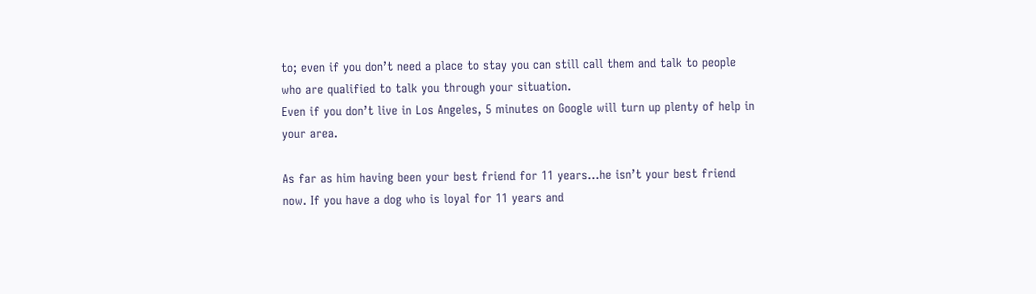to; even if you don’t need a place to stay you can still call them and talk to people who are qualified to talk you through your situation.
Even if you don’t live in Los Angeles, 5 minutes on Google will turn up plenty of help in your area.

As far as him having been your best friend for 11 years…he isn’t your best friend now. If you have a dog who is loyal for 11 years and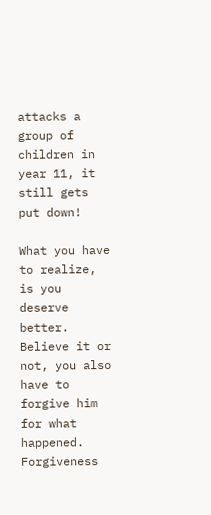attacks a group of children in year 11, it still gets put down!

What you have to realize, is you deserve better.
Believe it or not, you also have to forgive him for what happened.
Forgiveness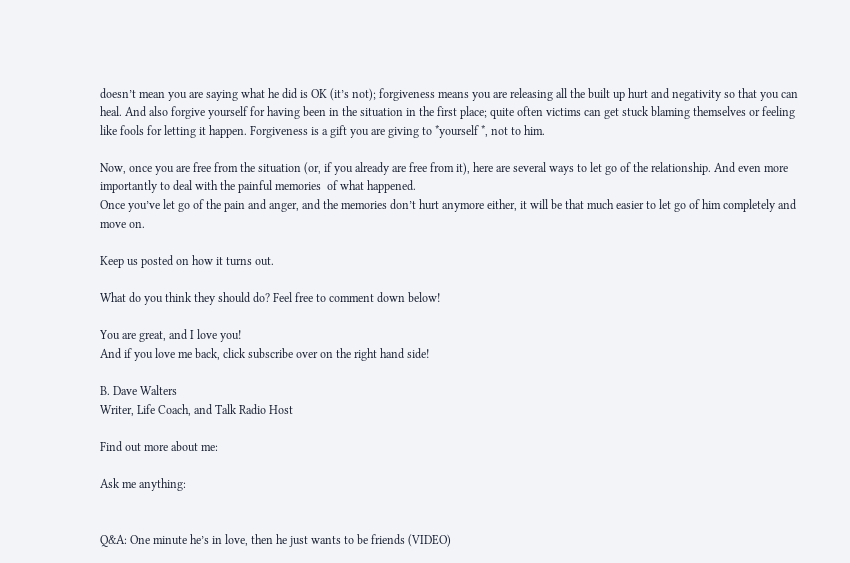doesn’t mean you are saying what he did is OK (it’s not); forgiveness means you are releasing all the built up hurt and negativity so that you can heal. And also forgive yourself for having been in the situation in the first place; quite often victims can get stuck blaming themselves or feeling like fools for letting it happen. Forgiveness is a gift you are giving to *yourself *, not to him.

Now, once you are free from the situation (or, if you already are free from it), here are several ways to let go of the relationship. And even more importantly to deal with the painful memories  of what happened.
Once you’ve let go of the pain and anger, and the memories don’t hurt anymore either, it will be that much easier to let go of him completely and move on.

Keep us posted on how it turns out.

What do you think they should do? Feel free to comment down below!

You are great, and I love you!
And if you love me back, click subscribe over on the right hand side!

B. Dave Walters
Writer, Life Coach, and Talk Radio Host

Find out more about me:

Ask me anything:


Q&A: One minute he’s in love, then he just wants to be friends (VIDEO)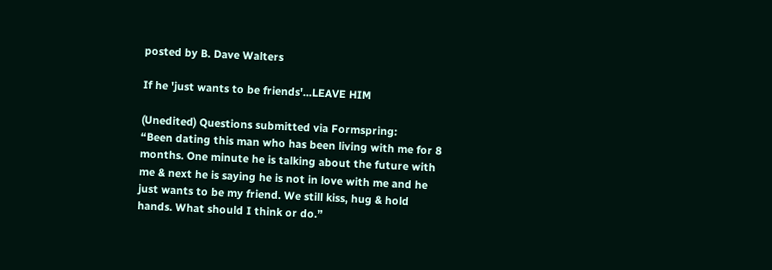posted by B. Dave Walters

If he 'just wants to be friends'...LEAVE HIM

(Unedited) Questions submitted via Formspring:
“Been dating this man who has been living with me for 8 months. One minute he is talking about the future with me & next he is saying he is not in love with me and he just wants to be my friend. We still kiss, hug & hold hands. What should I think or do.”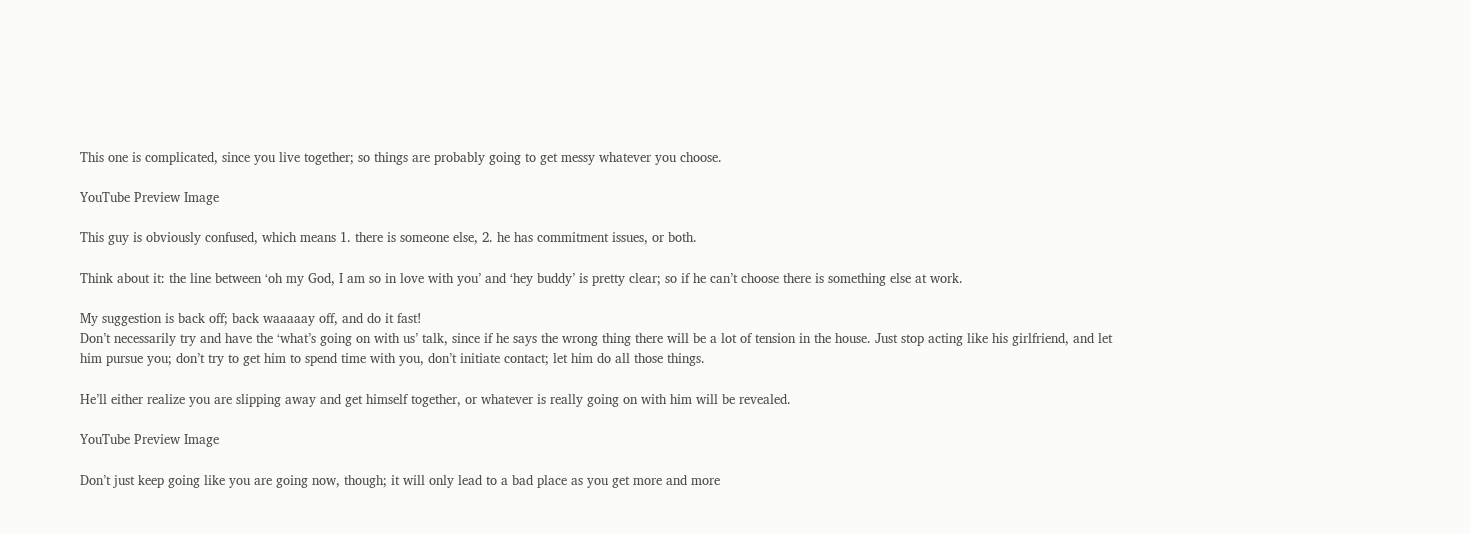This one is complicated, since you live together; so things are probably going to get messy whatever you choose.

YouTube Preview Image

This guy is obviously confused, which means 1. there is someone else, 2. he has commitment issues, or both.

Think about it: the line between ‘oh my God, I am so in love with you’ and ‘hey buddy’ is pretty clear; so if he can’t choose there is something else at work.

My suggestion is back off; back waaaaay off, and do it fast!
Don’t necessarily try and have the ‘what’s going on with us’ talk, since if he says the wrong thing there will be a lot of tension in the house. Just stop acting like his girlfriend, and let him pursue you; don’t try to get him to spend time with you, don’t initiate contact; let him do all those things.

He’ll either realize you are slipping away and get himself together, or whatever is really going on with him will be revealed.

YouTube Preview Image

Don’t just keep going like you are going now, though; it will only lead to a bad place as you get more and more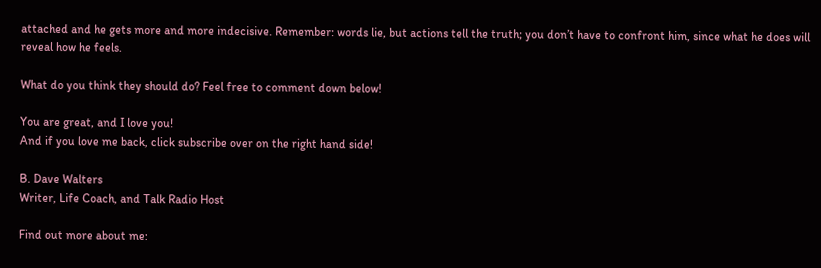attached and he gets more and more indecisive. Remember: words lie, but actions tell the truth; you don’t have to confront him, since what he does will reveal how he feels.

What do you think they should do? Feel free to comment down below!

You are great, and I love you!
And if you love me back, click subscribe over on the right hand side!

B. Dave Walters
Writer, Life Coach, and Talk Radio Host

Find out more about me: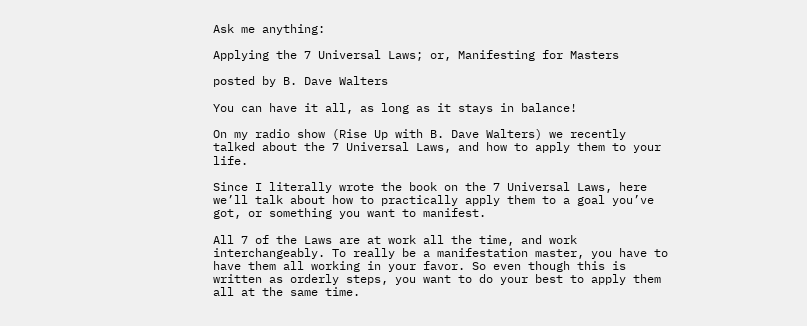Ask me anything:

Applying the 7 Universal Laws; or, Manifesting for Masters

posted by B. Dave Walters

You can have it all, as long as it stays in balance!

On my radio show (Rise Up with B. Dave Walters) we recently talked about the 7 Universal Laws, and how to apply them to your life.

Since I literally wrote the book on the 7 Universal Laws, here we’ll talk about how to practically apply them to a goal you’ve got, or something you want to manifest.

All 7 of the Laws are at work all the time, and work interchangeably. To really be a manifestation master, you have to have them all working in your favor. So even though this is written as orderly steps, you want to do your best to apply them all at the same time.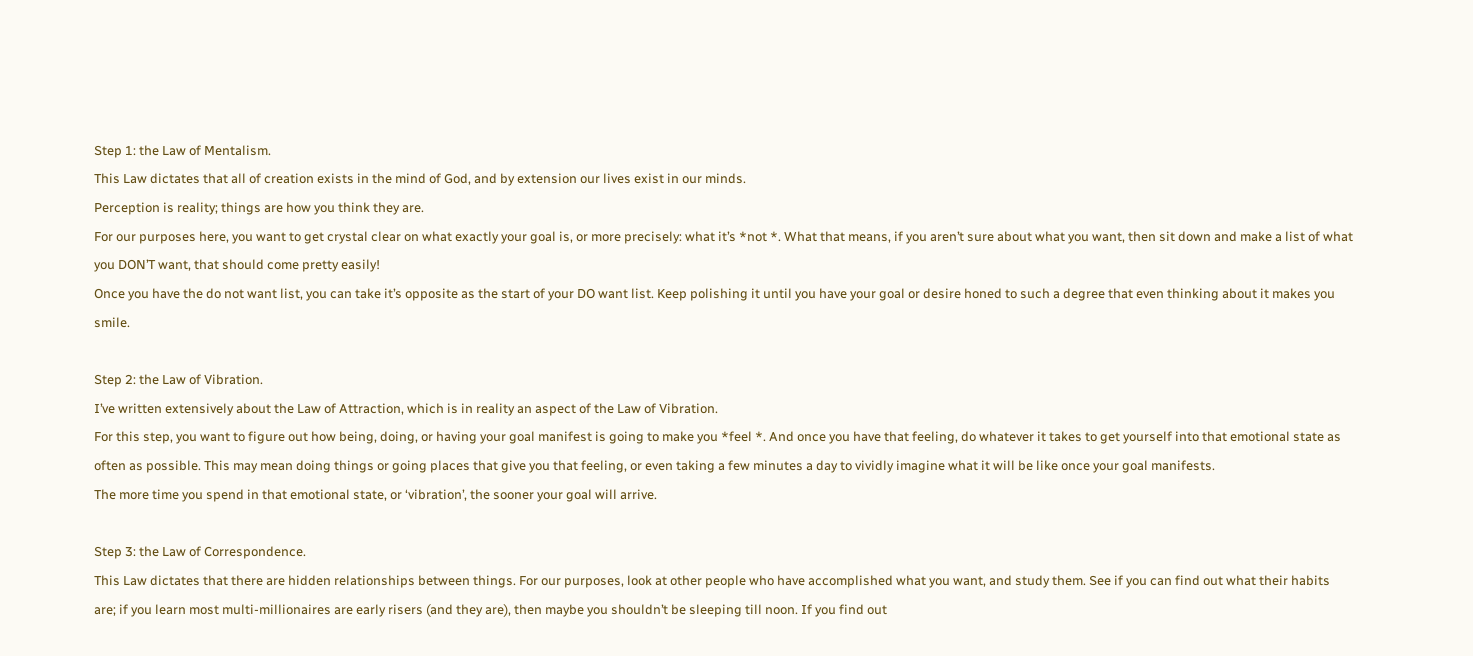Step 1: the Law of Mentalism.
This Law dictates that all of creation exists in the mind of God, and by extension our lives exist in our minds.
Perception is reality; things are how you think they are.
For our purposes here, you want to get crystal clear on what exactly your goal is, or more precisely: what it’s *not *. What that means, if you aren’t sure about what you want, then sit down and make a list of what you DON’T want, that should come pretty easily!
Once you have the do not want list, you can take it’s opposite as the start of your DO want list. Keep polishing it until you have your goal or desire honed to such a degree that even thinking about it makes you smile.

Step 2: the Law of Vibration.
I’ve written extensively about the Law of Attraction, which is in reality an aspect of the Law of Vibration.
For this step, you want to figure out how being, doing, or having your goal manifest is going to make you *feel *. And once you have that feeling, do whatever it takes to get yourself into that emotional state as often as possible. This may mean doing things or going places that give you that feeling, or even taking a few minutes a day to vividly imagine what it will be like once your goal manifests.
The more time you spend in that emotional state, or ‘vibration’, the sooner your goal will arrive.

Step 3: the Law of Correspondence.
This Law dictates that there are hidden relationships between things. For our purposes, look at other people who have accomplished what you want, and study them. See if you can find out what their habits are; if you learn most multi-millionaires are early risers (and they are), then maybe you shouldn’t be sleeping till noon. If you find out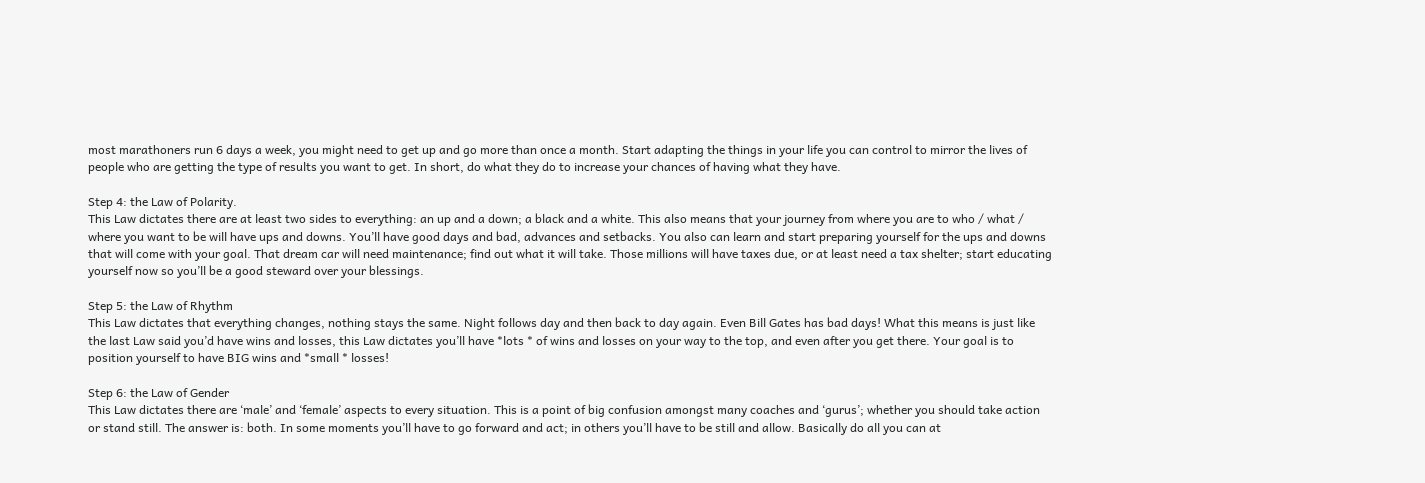most marathoners run 6 days a week, you might need to get up and go more than once a month. Start adapting the things in your life you can control to mirror the lives of people who are getting the type of results you want to get. In short, do what they do to increase your chances of having what they have.

Step 4: the Law of Polarity.
This Law dictates there are at least two sides to everything: an up and a down; a black and a white. This also means that your journey from where you are to who / what / where you want to be will have ups and downs. You’ll have good days and bad, advances and setbacks. You also can learn and start preparing yourself for the ups and downs that will come with your goal. That dream car will need maintenance; find out what it will take. Those millions will have taxes due, or at least need a tax shelter; start educating yourself now so you’ll be a good steward over your blessings.

Step 5: the Law of Rhythm
This Law dictates that everything changes, nothing stays the same. Night follows day and then back to day again. Even Bill Gates has bad days! What this means is just like the last Law said you’d have wins and losses, this Law dictates you’ll have *lots * of wins and losses on your way to the top, and even after you get there. Your goal is to position yourself to have BIG wins and *small * losses!

Step 6: the Law of Gender
This Law dictates there are ‘male’ and ‘female’ aspects to every situation. This is a point of big confusion amongst many coaches and ‘gurus’; whether you should take action or stand still. The answer is: both. In some moments you’ll have to go forward and act; in others you’ll have to be still and allow. Basically do all you can at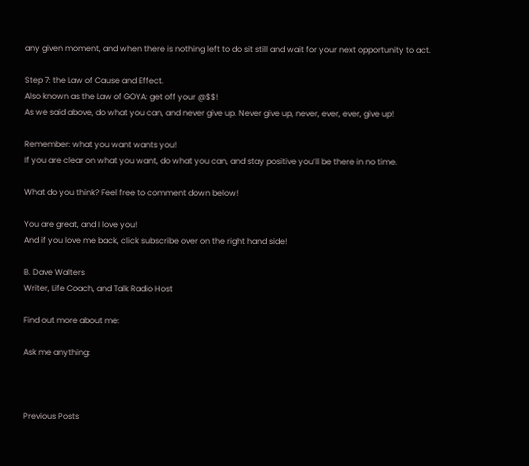any given moment, and when there is nothing left to do sit still and wait for your next opportunity to act.

Step 7: the Law of Cause and Effect.
Also known as the Law of GOYA: get off your @$$!
As we said above, do what you can, and never give up. Never give up, never, ever, ever, give up!

Remember: what you want wants you!
If you are clear on what you want, do what you can, and stay positive you’ll be there in no time.

What do you think? Feel free to comment down below!

You are great, and I love you!
And if you love me back, click subscribe over on the right hand side!

B. Dave Walters
Writer, Life Coach, and Talk Radio Host

Find out more about me:

Ask me anything:



Previous Posts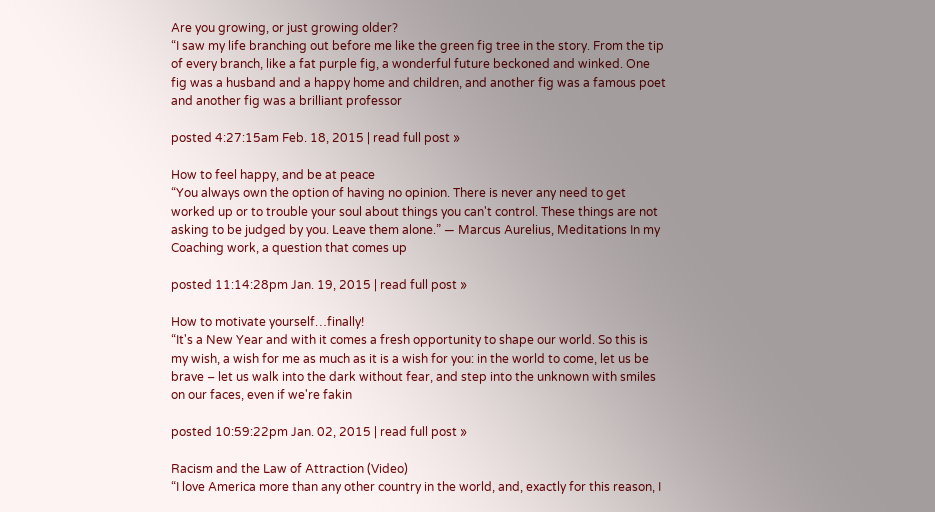Are you growing, or just growing older?
“I saw my life branching out before me like the green fig tree in the story. From the tip of every branch, like a fat purple fig, a wonderful future beckoned and winked. One fig was a husband and a happy home and children, and another fig was a famous poet and another fig was a brilliant professor

posted 4:27:15am Feb. 18, 2015 | read full post »

How to feel happy, and be at peace
“You always own the option of having no opinion. There is never any need to get worked up or to trouble your soul about things you can't control. These things are not asking to be judged by you. Leave them alone.” ― Marcus Aurelius, Meditations In my Coaching work, a question that comes up

posted 11:14:28pm Jan. 19, 2015 | read full post »

How to motivate yourself…finally!
“It's a New Year and with it comes a fresh opportunity to shape our world. So this is my wish, a wish for me as much as it is a wish for you: in the world to come, let us be brave – let us walk into the dark without fear, and step into the unknown with smiles on our faces, even if we're fakin

posted 10:59:22pm Jan. 02, 2015 | read full post »

Racism and the Law of Attraction (Video)
“I love America more than any other country in the world, and, exactly for this reason, I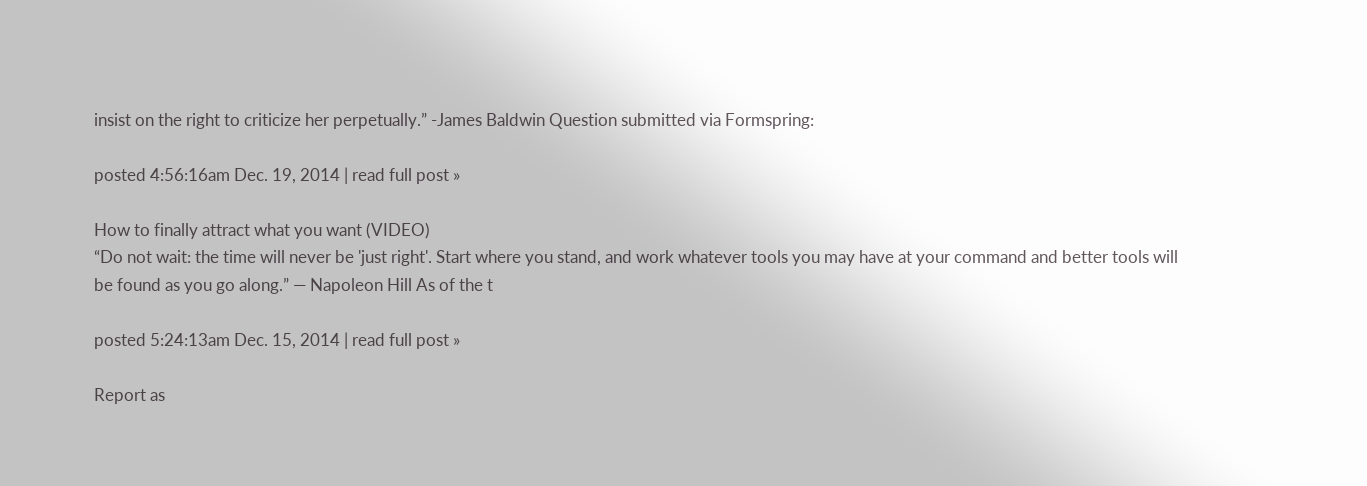insist on the right to criticize her perpetually.” -James Baldwin Question submitted via Formspring:

posted 4:56:16am Dec. 19, 2014 | read full post »

How to finally attract what you want (VIDEO)
“Do not wait: the time will never be 'just right'. Start where you stand, and work whatever tools you may have at your command and better tools will be found as you go along.” ― Napoleon Hill As of the t

posted 5:24:13am Dec. 15, 2014 | read full post »

Report as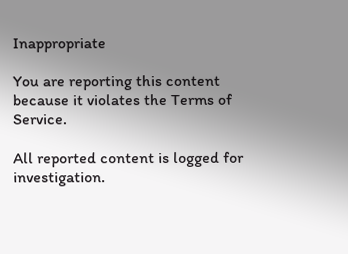Inappropriate

You are reporting this content because it violates the Terms of Service.

All reported content is logged for investigation.